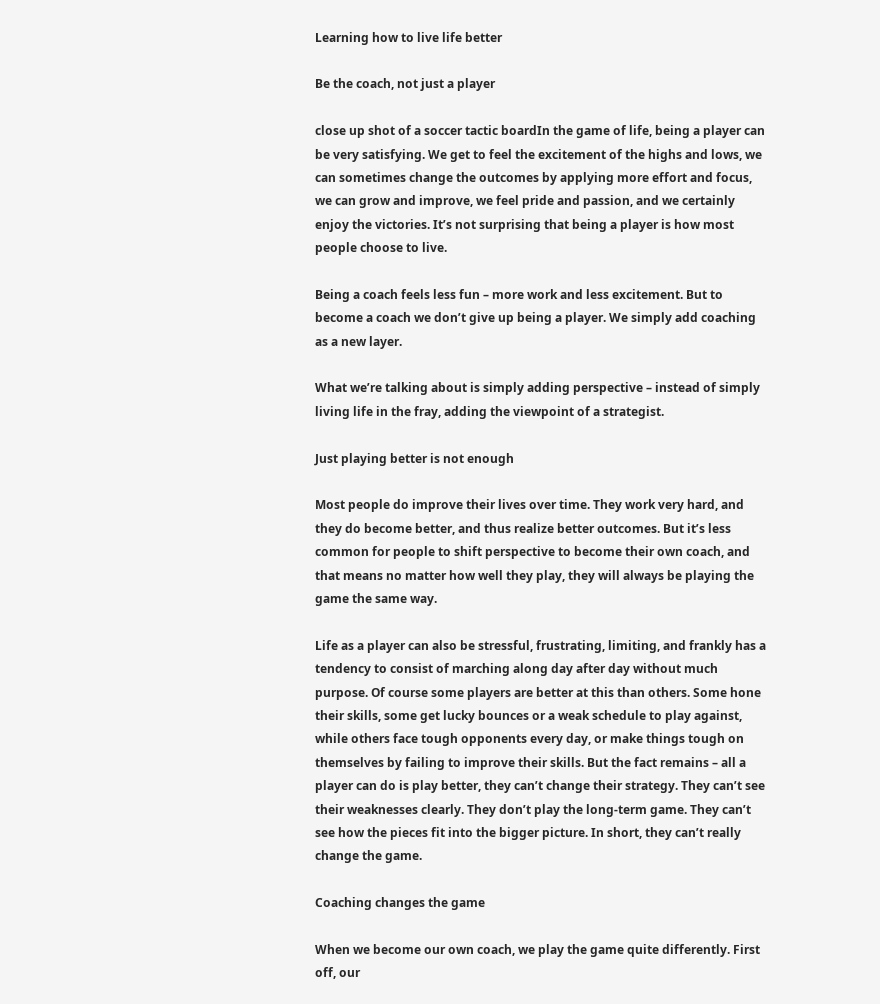Learning how to live life better

Be the coach, not just a player

close up shot of a soccer tactic boardIn the game of life, being a player can be very satisfying. We get to feel the excitement of the highs and lows, we can sometimes change the outcomes by applying more effort and focus, we can grow and improve, we feel pride and passion, and we certainly enjoy the victories. It’s not surprising that being a player is how most people choose to live.

Being a coach feels less fun – more work and less excitement. But to become a coach we don’t give up being a player. We simply add coaching as a new layer.

What we’re talking about is simply adding perspective – instead of simply living life in the fray, adding the viewpoint of a strategist.

Just playing better is not enough

Most people do improve their lives over time. They work very hard, and they do become better, and thus realize better outcomes. But it’s less common for people to shift perspective to become their own coach, and that means no matter how well they play, they will always be playing the game the same way.

Life as a player can also be stressful, frustrating, limiting, and frankly has a tendency to consist of marching along day after day without much purpose. Of course some players are better at this than others. Some hone their skills, some get lucky bounces or a weak schedule to play against, while others face tough opponents every day, or make things tough on themselves by failing to improve their skills. But the fact remains – all a player can do is play better, they can’t change their strategy. They can’t see their weaknesses clearly. They don’t play the long-term game. They can’t see how the pieces fit into the bigger picture. In short, they can’t really change the game.

Coaching changes the game

When we become our own coach, we play the game quite differently. First off, our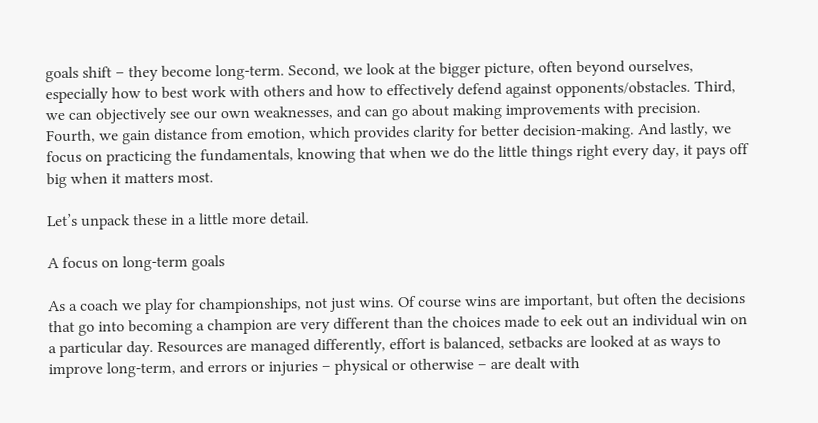goals shift – they become long-term. Second, we look at the bigger picture, often beyond ourselves, especially how to best work with others and how to effectively defend against opponents/obstacles. Third, we can objectively see our own weaknesses, and can go about making improvements with precision. Fourth, we gain distance from emotion, which provides clarity for better decision-making. And lastly, we focus on practicing the fundamentals, knowing that when we do the little things right every day, it pays off big when it matters most.

Let’s unpack these in a little more detail.

A focus on long-term goals

As a coach we play for championships, not just wins. Of course wins are important, but often the decisions that go into becoming a champion are very different than the choices made to eek out an individual win on a particular day. Resources are managed differently, effort is balanced, setbacks are looked at as ways to improve long-term, and errors or injuries – physical or otherwise – are dealt with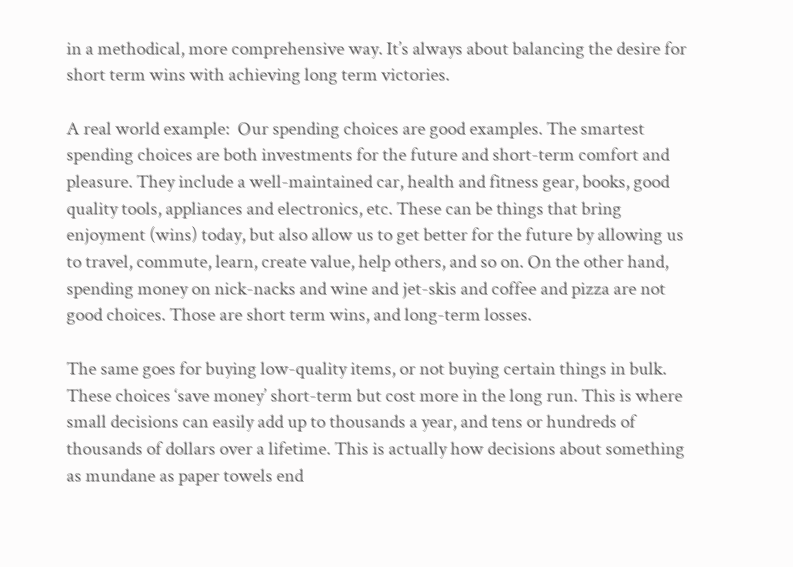in a methodical, more comprehensive way. It’s always about balancing the desire for short term wins with achieving long term victories.

A real world example:  Our spending choices are good examples. The smartest spending choices are both investments for the future and short-term comfort and pleasure. They include a well-maintained car, health and fitness gear, books, good quality tools, appliances and electronics, etc. These can be things that bring enjoyment (wins) today, but also allow us to get better for the future by allowing us to travel, commute, learn, create value, help others, and so on. On the other hand, spending money on nick-nacks and wine and jet-skis and coffee and pizza are not good choices. Those are short term wins, and long-term losses.

The same goes for buying low-quality items, or not buying certain things in bulk. These choices ‘save money’ short-term but cost more in the long run. This is where small decisions can easily add up to thousands a year, and tens or hundreds of thousands of dollars over a lifetime. This is actually how decisions about something as mundane as paper towels end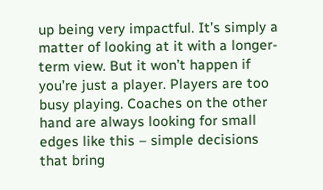up being very impactful. It’s simply a matter of looking at it with a longer-term view. But it won’t happen if you’re just a player. Players are too busy playing. Coaches on the other hand are always looking for small edges like this – simple decisions that bring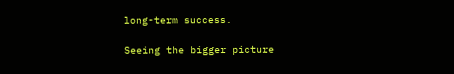long-term success.

Seeing the bigger picture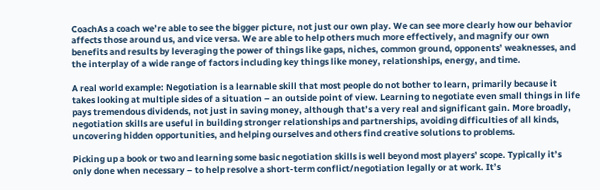CoachAs a coach we’re able to see the bigger picture, not just our own play. We can see more clearly how our behavior affects those around us, and vice versa. We are able to help others much more effectively, and magnify our own benefits and results by leveraging the power of things like gaps, niches, common ground, opponents’ weaknesses, and the interplay of a wide range of factors including key things like money, relationships, energy, and time.

A real world example: Negotiation is a learnable skill that most people do not bother to learn, primarily because it takes looking at multiple sides of a situation – an outside point of view. Learning to negotiate even small things in life pays tremendous dividends, not just in saving money, although that’s a very real and significant gain. More broadly, negotiation skills are useful in building stronger relationships and partnerships, avoiding difficulties of all kinds, uncovering hidden opportunities, and helping ourselves and others find creative solutions to problems.

Picking up a book or two and learning some basic negotiation skills is well beyond most players’ scope. Typically it’s only done when necessary – to help resolve a short-term conflict/negotiation legally or at work. It’s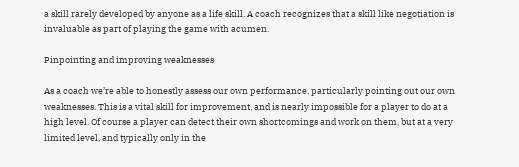a skill rarely developed by anyone as a life skill. A coach recognizes that a skill like negotiation is invaluable as part of playing the game with acumen.

Pinpointing and improving weaknesses

As a coach we’re able to honestly assess our own performance, particularly pointing out our own weaknesses. This is a vital skill for improvement, and is nearly impossible for a player to do at a high level. Of course a player can detect their own shortcomings and work on them, but at a very limited level, and typically only in the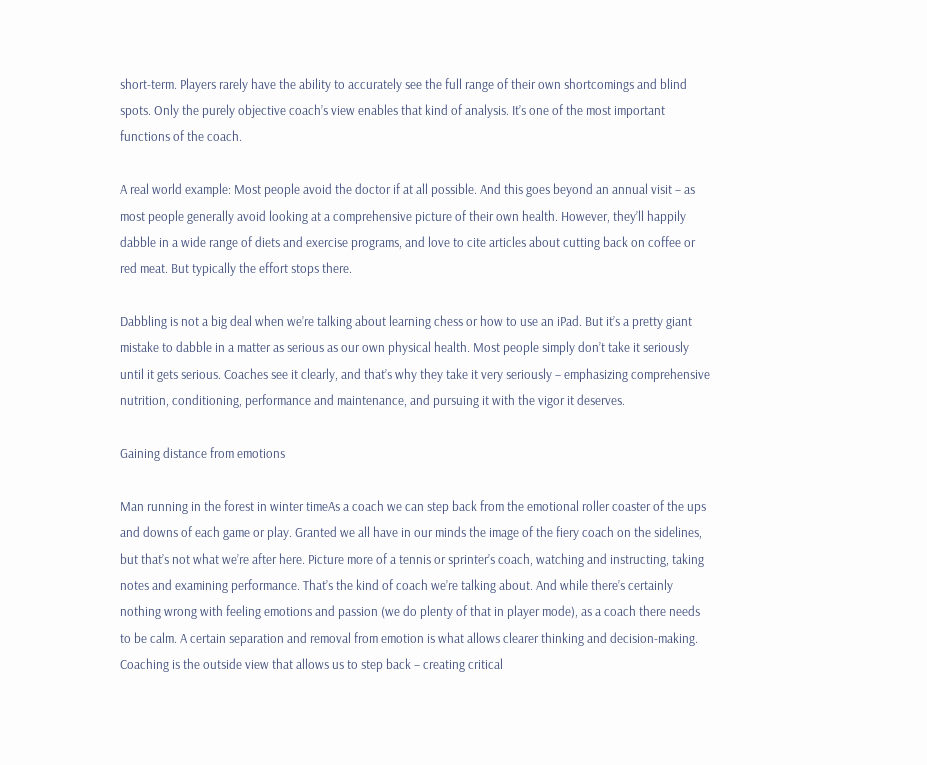short-term. Players rarely have the ability to accurately see the full range of their own shortcomings and blind spots. Only the purely objective coach’s view enables that kind of analysis. It’s one of the most important functions of the coach.

A real world example: Most people avoid the doctor if at all possible. And this goes beyond an annual visit – as most people generally avoid looking at a comprehensive picture of their own health. However, they’ll happily dabble in a wide range of diets and exercise programs, and love to cite articles about cutting back on coffee or red meat. But typically the effort stops there.

Dabbling is not a big deal when we’re talking about learning chess or how to use an iPad. But it’s a pretty giant mistake to dabble in a matter as serious as our own physical health. Most people simply don’t take it seriously until it gets serious. Coaches see it clearly, and that’s why they take it very seriously – emphasizing comprehensive nutrition, conditioning, performance and maintenance, and pursuing it with the vigor it deserves.

Gaining distance from emotions

Man running in the forest in winter timeAs a coach we can step back from the emotional roller coaster of the ups and downs of each game or play. Granted we all have in our minds the image of the fiery coach on the sidelines, but that’s not what we’re after here. Picture more of a tennis or sprinter’s coach, watching and instructing, taking notes and examining performance. That’s the kind of coach we’re talking about. And while there’s certainly nothing wrong with feeling emotions and passion (we do plenty of that in player mode), as a coach there needs to be calm. A certain separation and removal from emotion is what allows clearer thinking and decision-making. Coaching is the outside view that allows us to step back – creating critical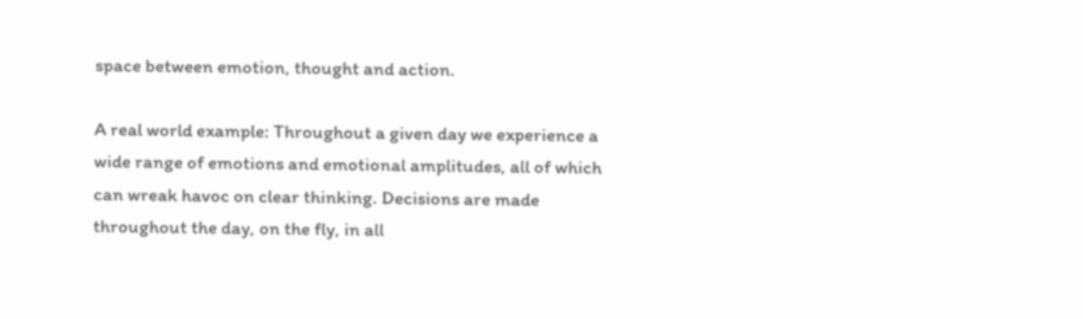space between emotion, thought and action.

A real world example: Throughout a given day we experience a wide range of emotions and emotional amplitudes, all of which can wreak havoc on clear thinking. Decisions are made throughout the day, on the fly, in all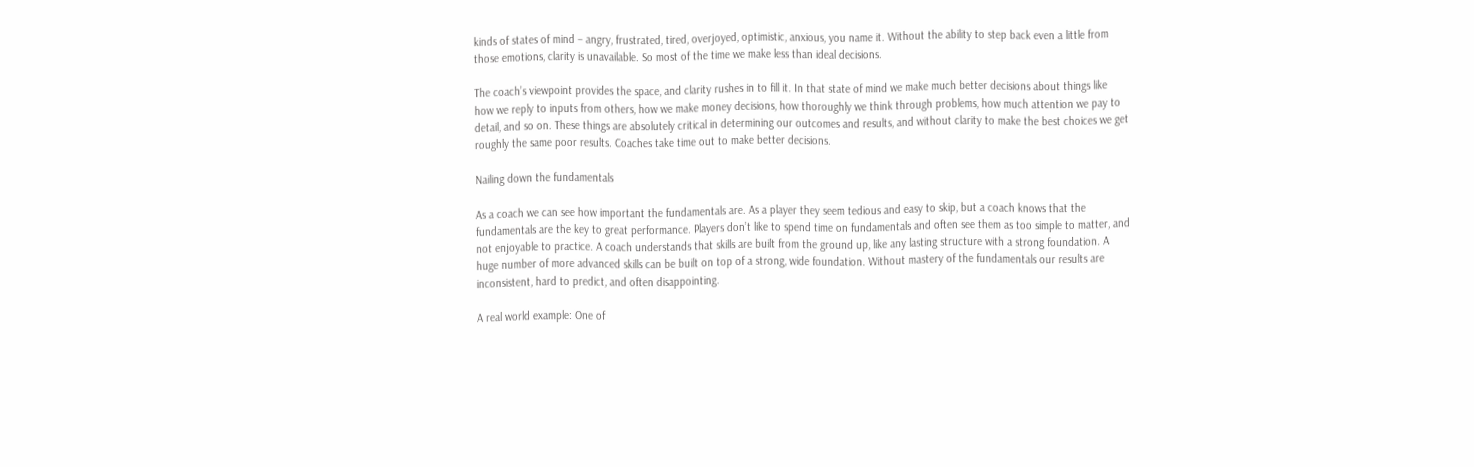kinds of states of mind – angry, frustrated, tired, overjoyed, optimistic, anxious, you name it. Without the ability to step back even a little from those emotions, clarity is unavailable. So most of the time we make less than ideal decisions.

The coach’s viewpoint provides the space, and clarity rushes in to fill it. In that state of mind we make much better decisions about things like how we reply to inputs from others, how we make money decisions, how thoroughly we think through problems, how much attention we pay to detail, and so on. These things are absolutely critical in determining our outcomes and results, and without clarity to make the best choices we get roughly the same poor results. Coaches take time out to make better decisions.

Nailing down the fundamentals

As a coach we can see how important the fundamentals are. As a player they seem tedious and easy to skip, but a coach knows that the fundamentals are the key to great performance. Players don’t like to spend time on fundamentals and often see them as too simple to matter, and not enjoyable to practice. A coach understands that skills are built from the ground up, like any lasting structure with a strong foundation. A huge number of more advanced skills can be built on top of a strong, wide foundation. Without mastery of the fundamentals our results are inconsistent, hard to predict, and often disappointing.

A real world example: One of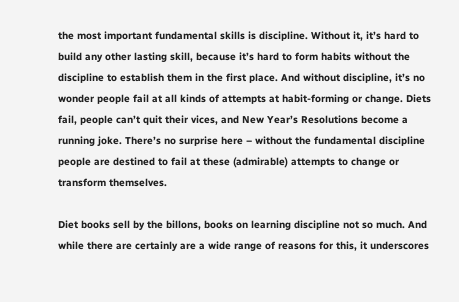the most important fundamental skills is discipline. Without it, it’s hard to build any other lasting skill, because it’s hard to form habits without the discipline to establish them in the first place. And without discipline, it’s no wonder people fail at all kinds of attempts at habit-forming or change. Diets fail, people can’t quit their vices, and New Year’s Resolutions become a running joke. There’s no surprise here – without the fundamental discipline people are destined to fail at these (admirable) attempts to change or transform themselves.

Diet books sell by the billons, books on learning discipline not so much. And while there are certainly are a wide range of reasons for this, it underscores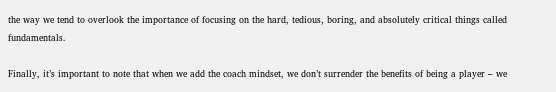the way we tend to overlook the importance of focusing on the hard, tedious, boring, and absolutely critical things called fundamentals.

Finally, it’s important to note that when we add the coach mindset, we don’t surrender the benefits of being a player – we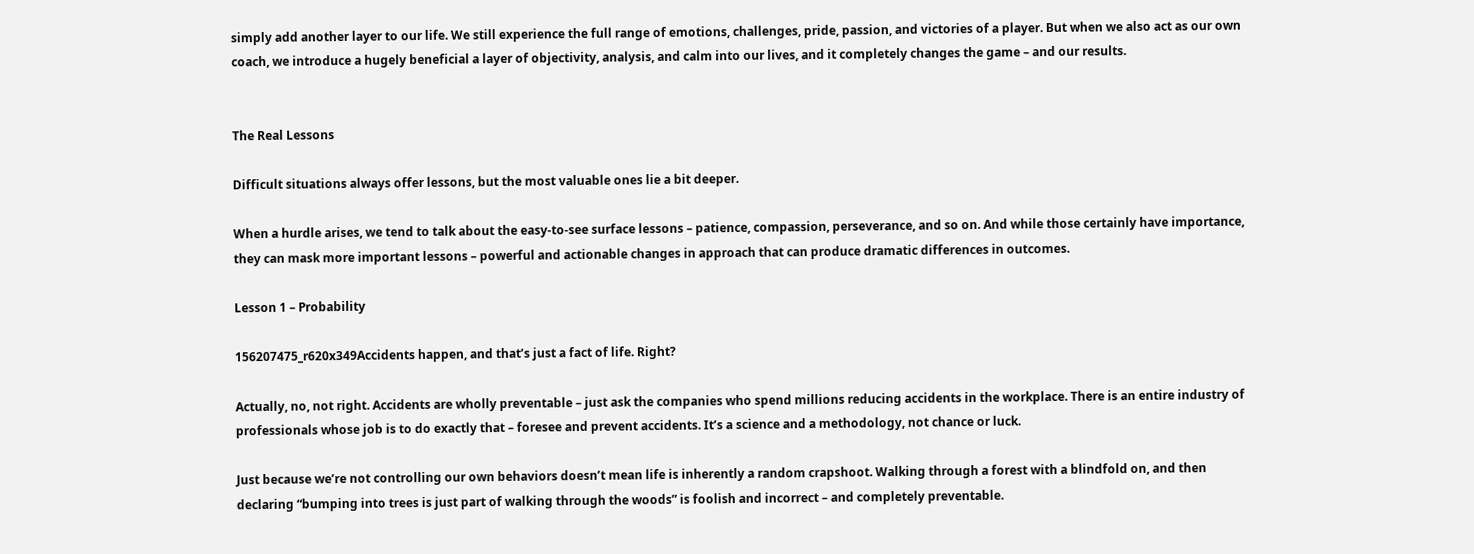simply add another layer to our life. We still experience the full range of emotions, challenges, pride, passion, and victories of a player. But when we also act as our own coach, we introduce a hugely beneficial a layer of objectivity, analysis, and calm into our lives, and it completely changes the game – and our results.


The Real Lessons

Difficult situations always offer lessons, but the most valuable ones lie a bit deeper.

When a hurdle arises, we tend to talk about the easy-to-see surface lessons – patience, compassion, perseverance, and so on. And while those certainly have importance, they can mask more important lessons – powerful and actionable changes in approach that can produce dramatic differences in outcomes.

Lesson 1 – Probability

156207475_r620x349Accidents happen, and that’s just a fact of life. Right?

Actually, no, not right. Accidents are wholly preventable – just ask the companies who spend millions reducing accidents in the workplace. There is an entire industry of professionals whose job is to do exactly that – foresee and prevent accidents. It’s a science and a methodology, not chance or luck.

Just because we’re not controlling our own behaviors doesn’t mean life is inherently a random crapshoot. Walking through a forest with a blindfold on, and then declaring “bumping into trees is just part of walking through the woods” is foolish and incorrect – and completely preventable.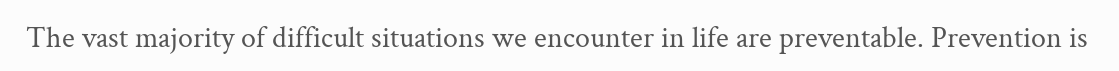The vast majority of difficult situations we encounter in life are preventable. Prevention is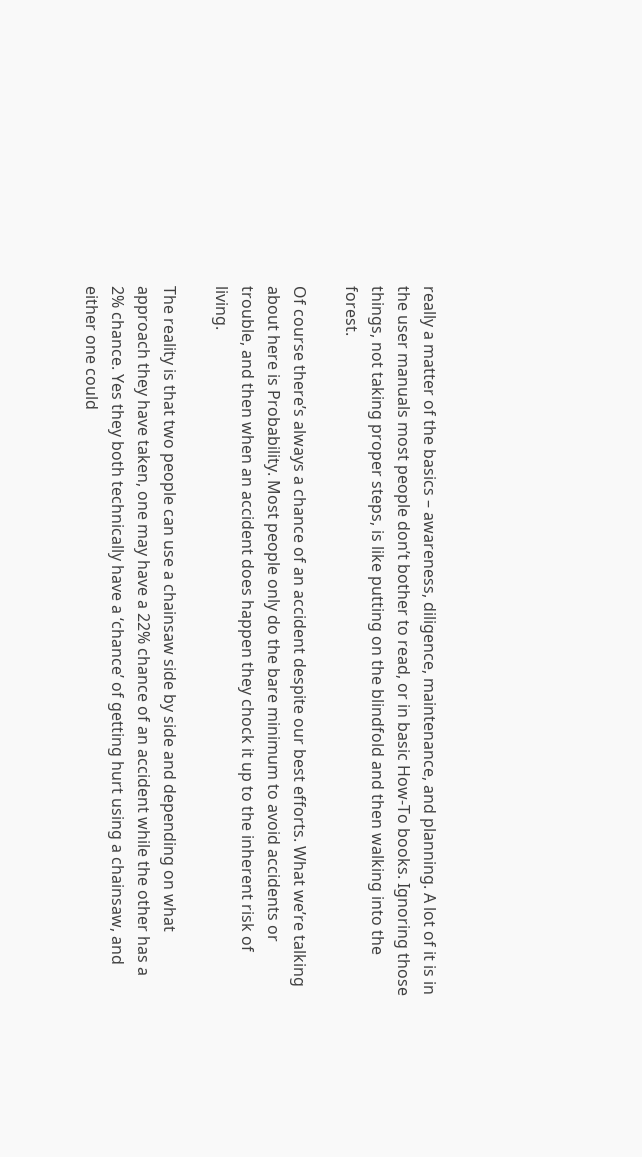really a matter of the basics – awareness, diligence, maintenance, and planning. A lot of it is in the user manuals most people don’t bother to read, or in basic How-To books. Ignoring those things, not taking proper steps, is like putting on the blindfold and then walking into the forest.

Of course there’s always a chance of an accident despite our best efforts. What we’re talking about here is Probability. Most people only do the bare minimum to avoid accidents or trouble, and then when an accident does happen they chock it up to the inherent risk of living.

The reality is that two people can use a chainsaw side by side and depending on what approach they have taken, one may have a 22% chance of an accident while the other has a 2% chance. Yes they both technically have a ‘chance’ of getting hurt using a chainsaw, and either one could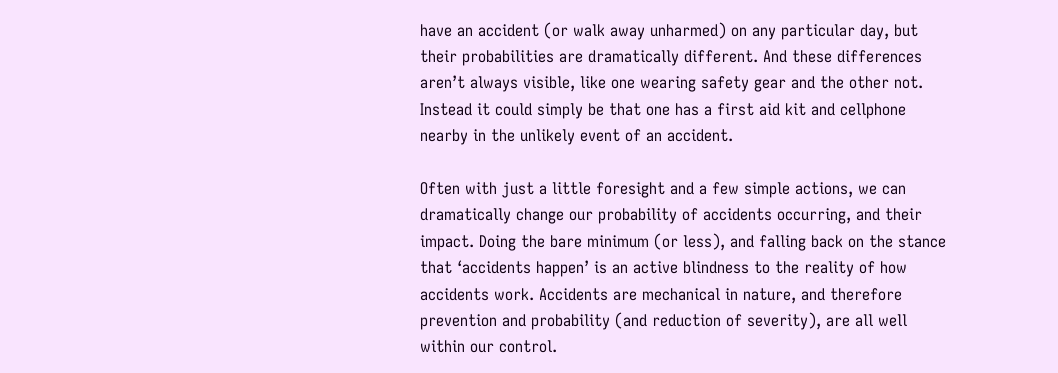have an accident (or walk away unharmed) on any particular day, but their probabilities are dramatically different. And these differences aren’t always visible, like one wearing safety gear and the other not. Instead it could simply be that one has a first aid kit and cellphone nearby in the unlikely event of an accident.

Often with just a little foresight and a few simple actions, we can dramatically change our probability of accidents occurring, and their impact. Doing the bare minimum (or less), and falling back on the stance that ‘accidents happen’ is an active blindness to the reality of how accidents work. Accidents are mechanical in nature, and therefore prevention and probability (and reduction of severity), are all well within our control.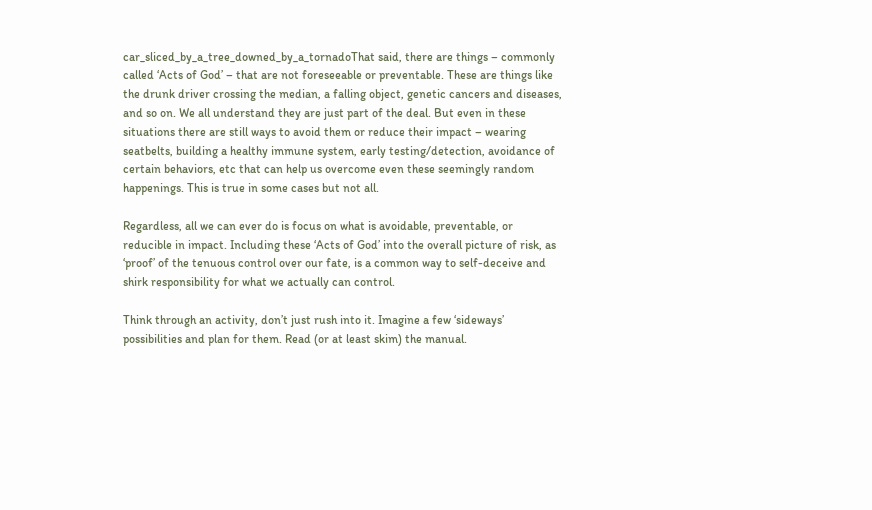car_sliced_by_a_tree_downed_by_a_tornadoThat said, there are things – commonly called ‘Acts of God’ – that are not foreseeable or preventable. These are things like the drunk driver crossing the median, a falling object, genetic cancers and diseases, and so on. We all understand they are just part of the deal. But even in these situations there are still ways to avoid them or reduce their impact – wearing seatbelts, building a healthy immune system, early testing/detection, avoidance of certain behaviors, etc that can help us overcome even these seemingly random happenings. This is true in some cases but not all.

Regardless, all we can ever do is focus on what is avoidable, preventable, or reducible in impact. Including these ‘Acts of God’ into the overall picture of risk, as ‘proof’ of the tenuous control over our fate, is a common way to self-deceive and shirk responsibility for what we actually can control.

Think through an activity, don’t just rush into it. Imagine a few ‘sideways’ possibilities and plan for them. Read (or at least skim) the manual.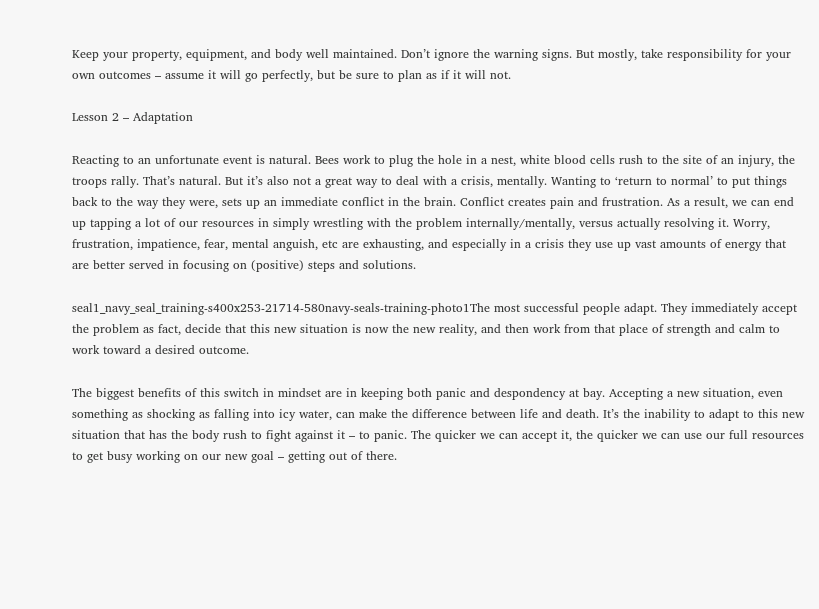Keep your property, equipment, and body well maintained. Don’t ignore the warning signs. But mostly, take responsibility for your own outcomes – assume it will go perfectly, but be sure to plan as if it will not.

Lesson 2 – Adaptation

Reacting to an unfortunate event is natural. Bees work to plug the hole in a nest, white blood cells rush to the site of an injury, the troops rally. That’s natural. But it’s also not a great way to deal with a crisis, mentally. Wanting to ‘return to normal’ to put things back to the way they were, sets up an immediate conflict in the brain. Conflict creates pain and frustration. As a result, we can end up tapping a lot of our resources in simply wrestling with the problem internally/mentally, versus actually resolving it. Worry, frustration, impatience, fear, mental anguish, etc are exhausting, and especially in a crisis they use up vast amounts of energy that are better served in focusing on (positive) steps and solutions.

seal1_navy_seal_training-s400x253-21714-580navy-seals-training-photo1The most successful people adapt. They immediately accept the problem as fact, decide that this new situation is now the new reality, and then work from that place of strength and calm to work toward a desired outcome.

The biggest benefits of this switch in mindset are in keeping both panic and despondency at bay. Accepting a new situation, even something as shocking as falling into icy water, can make the difference between life and death. It’s the inability to adapt to this new situation that has the body rush to fight against it – to panic. The quicker we can accept it, the quicker we can use our full resources to get busy working on our new goal – getting out of there.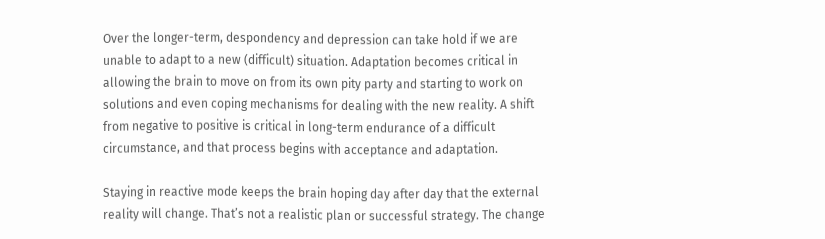Over the longer-term, despondency and depression can take hold if we are unable to adapt to a new (difficult) situation. Adaptation becomes critical in allowing the brain to move on from its own pity party and starting to work on solutions and even coping mechanisms for dealing with the new reality. A shift from negative to positive is critical in long-term endurance of a difficult circumstance, and that process begins with acceptance and adaptation.

Staying in reactive mode keeps the brain hoping day after day that the external reality will change. That’s not a realistic plan or successful strategy. The change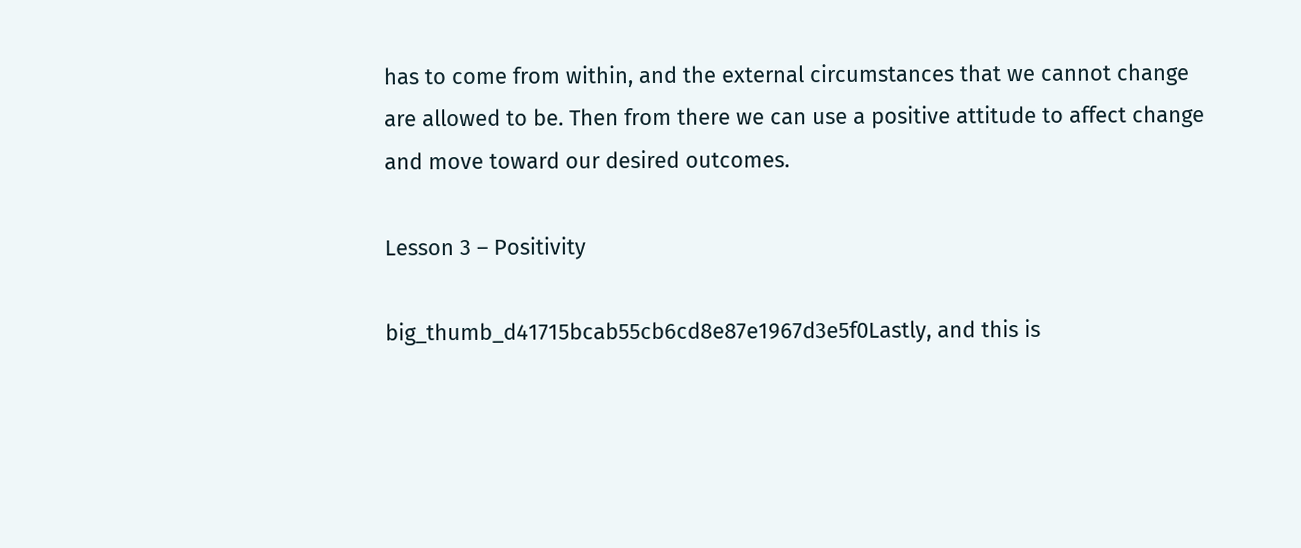has to come from within, and the external circumstances that we cannot change are allowed to be. Then from there we can use a positive attitude to affect change and move toward our desired outcomes.

Lesson 3 – Positivity

big_thumb_d41715bcab55cb6cd8e87e1967d3e5f0Lastly, and this is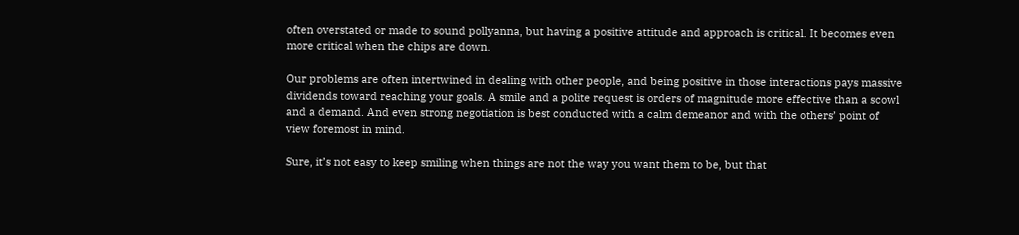often overstated or made to sound pollyanna, but having a positive attitude and approach is critical. It becomes even more critical when the chips are down.

Our problems are often intertwined in dealing with other people, and being positive in those interactions pays massive dividends toward reaching your goals. A smile and a polite request is orders of magnitude more effective than a scowl and a demand. And even strong negotiation is best conducted with a calm demeanor and with the others’ point of view foremost in mind.

Sure, it’s not easy to keep smiling when things are not the way you want them to be, but that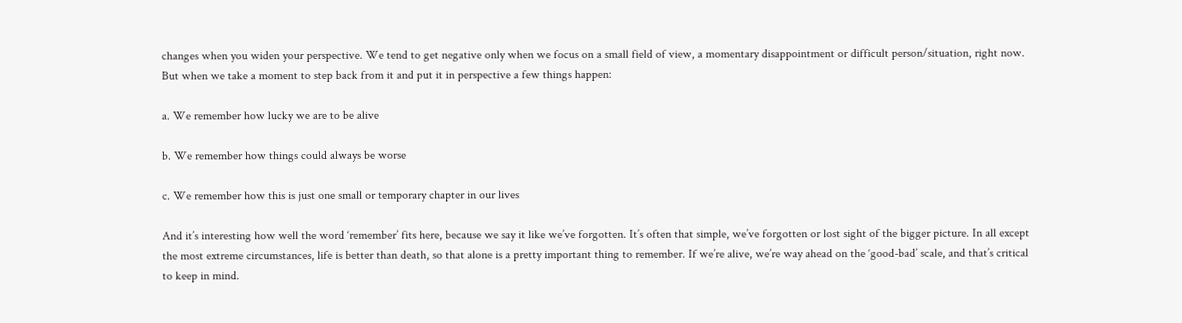changes when you widen your perspective. We tend to get negative only when we focus on a small field of view, a momentary disappointment or difficult person/situation, right now. But when we take a moment to step back from it and put it in perspective a few things happen:

a. We remember how lucky we are to be alive

b. We remember how things could always be worse

c. We remember how this is just one small or temporary chapter in our lives

And it’s interesting how well the word ‘remember’ fits here, because we say it like we’ve forgotten. It’s often that simple, we’ve forgotten or lost sight of the bigger picture. In all except the most extreme circumstances, life is better than death, so that alone is a pretty important thing to remember. If we’re alive, we’re way ahead on the ‘good-bad’ scale, and that’s critical to keep in mind.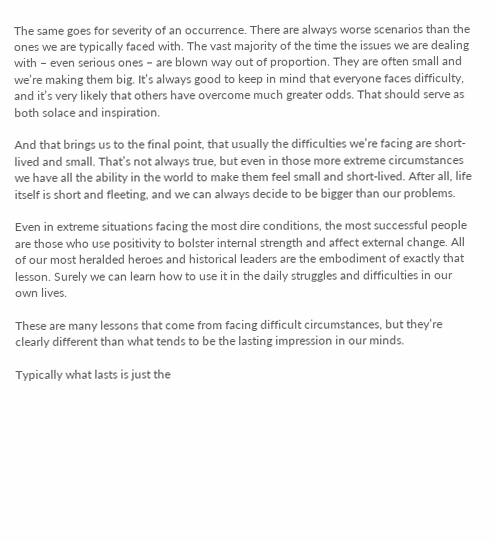The same goes for severity of an occurrence. There are always worse scenarios than the ones we are typically faced with. The vast majority of the time the issues we are dealing with – even serious ones – are blown way out of proportion. They are often small and we’re making them big. It’s always good to keep in mind that everyone faces difficulty, and it’s very likely that others have overcome much greater odds. That should serve as both solace and inspiration.

And that brings us to the final point, that usually the difficulties we’re facing are short-lived and small. That’s not always true, but even in those more extreme circumstances we have all the ability in the world to make them feel small and short-lived. After all, life itself is short and fleeting, and we can always decide to be bigger than our problems.

Even in extreme situations facing the most dire conditions, the most successful people are those who use positivity to bolster internal strength and affect external change. All of our most heralded heroes and historical leaders are the embodiment of exactly that lesson. Surely we can learn how to use it in the daily struggles and difficulties in our own lives.

These are many lessons that come from facing difficult circumstances, but they’re clearly different than what tends to be the lasting impression in our minds.

Typically what lasts is just the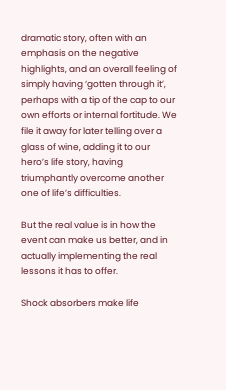dramatic story, often with an emphasis on the negative highlights, and an overall feeling of simply having ‘gotten through it’, perhaps with a tip of the cap to our own efforts or internal fortitude. We file it away for later telling over a glass of wine, adding it to our hero’s life story, having triumphantly overcome another one of life’s difficulties.

But the real value is in how the event can make us better, and in actually implementing the real lessons it has to offer.

Shock absorbers make life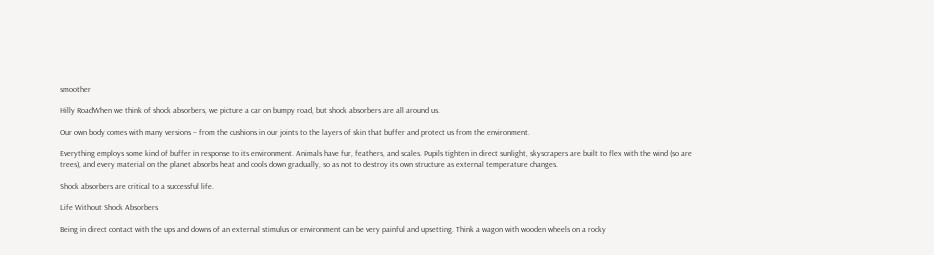smoother

Hilly RoadWhen we think of shock absorbers, we picture a car on bumpy road, but shock absorbers are all around us.

Our own body comes with many versions – from the cushions in our joints to the layers of skin that buffer and protect us from the environment.

Everything employs some kind of buffer in response to its environment. Animals have fur, feathers, and scales. Pupils tighten in direct sunlight, skyscrapers are built to flex with the wind (so are trees), and every material on the planet absorbs heat and cools down gradually, so as not to destroy its own structure as external temperature changes.

Shock absorbers are critical to a successful life.

Life Without Shock Absorbers

Being in direct contact with the ups and downs of an external stimulus or environment can be very painful and upsetting. Think a wagon with wooden wheels on a rocky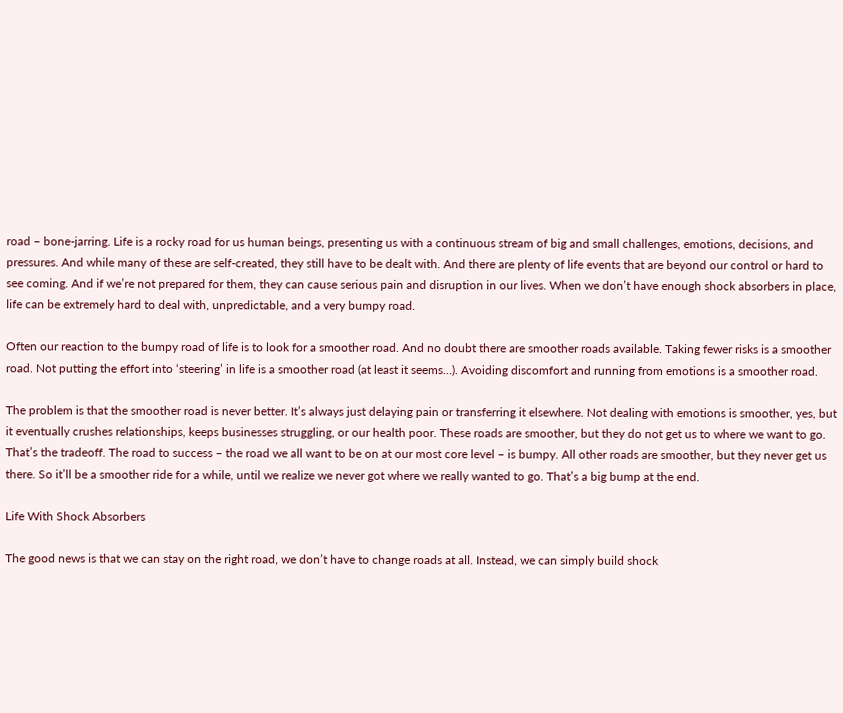road – bone-jarring. Life is a rocky road for us human beings, presenting us with a continuous stream of big and small challenges, emotions, decisions, and pressures. And while many of these are self-created, they still have to be dealt with. And there are plenty of life events that are beyond our control or hard to see coming. And if we’re not prepared for them, they can cause serious pain and disruption in our lives. When we don’t have enough shock absorbers in place, life can be extremely hard to deal with, unpredictable, and a very bumpy road.

Often our reaction to the bumpy road of life is to look for a smoother road. And no doubt there are smoother roads available. Taking fewer risks is a smoother road. Not putting the effort into ‘steering’ in life is a smoother road (at least it seems…). Avoiding discomfort and running from emotions is a smoother road.

The problem is that the smoother road is never better. It’s always just delaying pain or transferring it elsewhere. Not dealing with emotions is smoother, yes, but it eventually crushes relationships, keeps businesses struggling, or our health poor. These roads are smoother, but they do not get us to where we want to go. That’s the tradeoff. The road to success – the road we all want to be on at our most core level – is bumpy. All other roads are smoother, but they never get us there. So it’ll be a smoother ride for a while, until we realize we never got where we really wanted to go. That’s a big bump at the end.

Life With Shock Absorbers

The good news is that we can stay on the right road, we don’t have to change roads at all. Instead, we can simply build shock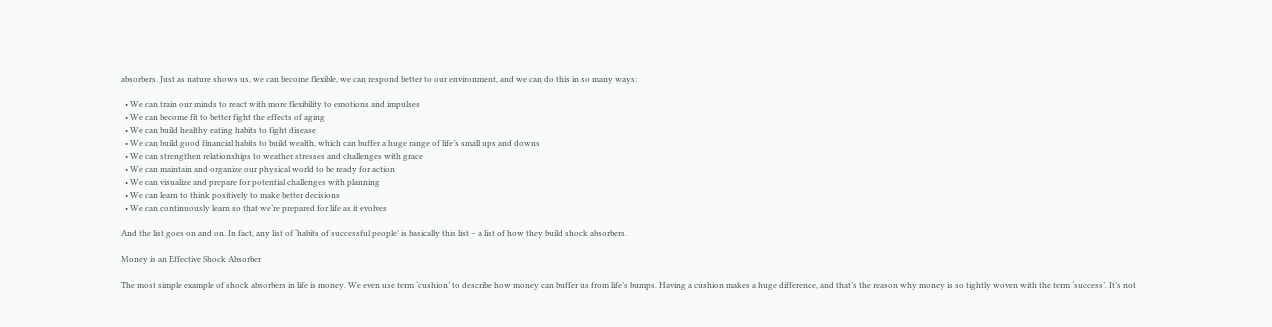absorbers. Just as nature shows us, we can become flexible, we can respond better to our environment, and we can do this in so many ways:

  • We can train our minds to react with more flexibility to emotions and impulses
  • We can become fit to better fight the effects of aging
  • We can build healthy eating habits to fight disease
  • We can build good financial habits to build wealth, which can buffer a huge range of life’s small ups and downs
  • We can strengthen relationships to weather stresses and challenges with grace
  • We can maintain and organize our physical world to be ready for action
  • We can visualize and prepare for potential challenges with planning
  • We can learn to think positively to make better decisions
  • We can continuously learn so that we’re prepared for life as it evolves

And the list goes on and on. In fact, any list of ‘habits of successful people’ is basically this list – a list of how they build shock absorbers.

Money is an Effective Shock Absorber

The most simple example of shock absorbers in life is money. We even use term ‘cushion’ to describe how money can buffer us from life’s bumps. Having a cushion makes a huge difference, and that’s the reason why money is so tightly woven with the term ‘success’. It’s not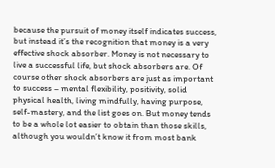because the pursuit of money itself indicates success, but instead it’s the recognition that money is a very effective shock absorber. Money is not necessary to live a successful life, but shock absorbers are. Of course other shock absorbers are just as important to success – mental flexibility, positivity, solid physical health, living mindfully, having purpose, self-mastery, and the list goes on. But money tends to be a whole lot easier to obtain than those skills, although you wouldn’t know it from most bank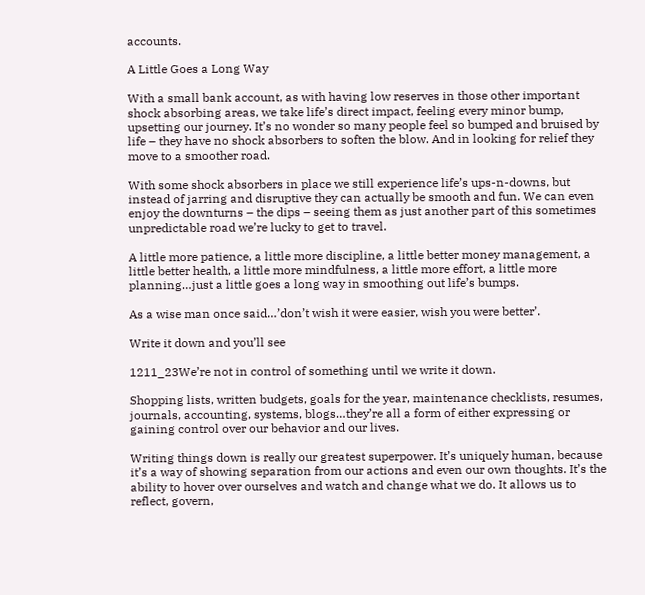accounts.

A Little Goes a Long Way

With a small bank account, as with having low reserves in those other important shock absorbing areas, we take life’s direct impact, feeling every minor bump, upsetting our journey. It’s no wonder so many people feel so bumped and bruised by life – they have no shock absorbers to soften the blow. And in looking for relief they move to a smoother road.

With some shock absorbers in place we still experience life’s ups-n-downs, but instead of jarring and disruptive they can actually be smooth and fun. We can even enjoy the downturns – the dips – seeing them as just another part of this sometimes unpredictable road we’re lucky to get to travel.

A little more patience, a little more discipline, a little better money management, a little better health, a little more mindfulness, a little more effort, a little more planning…just a little goes a long way in smoothing out life’s bumps.

As a wise man once said…’don’t wish it were easier, wish you were better’.

Write it down and you’ll see

1211_23We’re not in control of something until we write it down.

Shopping lists, written budgets, goals for the year, maintenance checklists, resumes, journals, accounting, systems, blogs…they’re all a form of either expressing or gaining control over our behavior and our lives.

Writing things down is really our greatest superpower. It’s uniquely human, because it’s a way of showing separation from our actions and even our own thoughts. It’s the ability to hover over ourselves and watch and change what we do. It allows us to reflect, govern,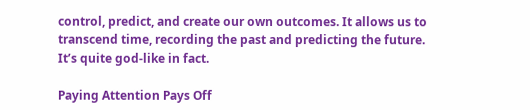control, predict, and create our own outcomes. It allows us to transcend time, recording the past and predicting the future. It’s quite god-like in fact.

Paying Attention Pays Off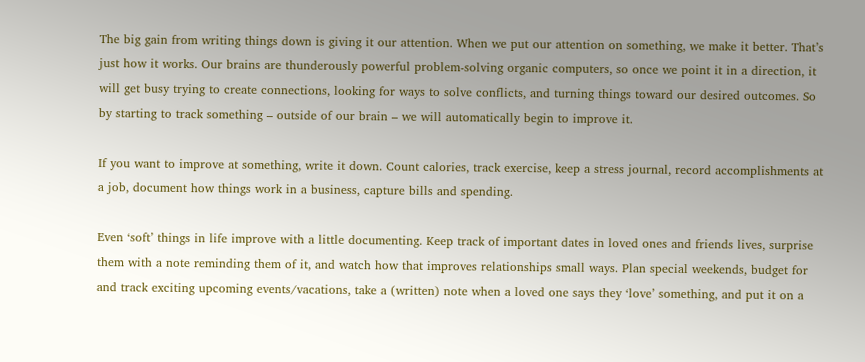The big gain from writing things down is giving it our attention. When we put our attention on something, we make it better. That’s just how it works. Our brains are thunderously powerful problem-solving organic computers, so once we point it in a direction, it will get busy trying to create connections, looking for ways to solve conflicts, and turning things toward our desired outcomes. So by starting to track something – outside of our brain – we will automatically begin to improve it.

If you want to improve at something, write it down. Count calories, track exercise, keep a stress journal, record accomplishments at a job, document how things work in a business, capture bills and spending.

Even ‘soft’ things in life improve with a little documenting. Keep track of important dates in loved ones and friends lives, surprise them with a note reminding them of it, and watch how that improves relationships small ways. Plan special weekends, budget for and track exciting upcoming events/vacations, take a (written) note when a loved one says they ‘love’ something, and put it on a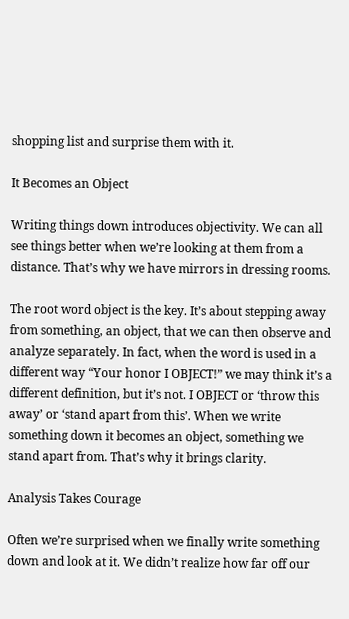shopping list and surprise them with it.

It Becomes an Object

Writing things down introduces objectivity. We can all see things better when we’re looking at them from a distance. That’s why we have mirrors in dressing rooms.

The root word object is the key. It’s about stepping away from something, an object, that we can then observe and analyze separately. In fact, when the word is used in a different way “Your honor I OBJECT!” we may think it’s a different definition, but it’s not. I OBJECT or ‘throw this away’ or ‘stand apart from this’. When we write something down it becomes an object, something we stand apart from. That’s why it brings clarity.

Analysis Takes Courage

Often we’re surprised when we finally write something down and look at it. We didn’t realize how far off our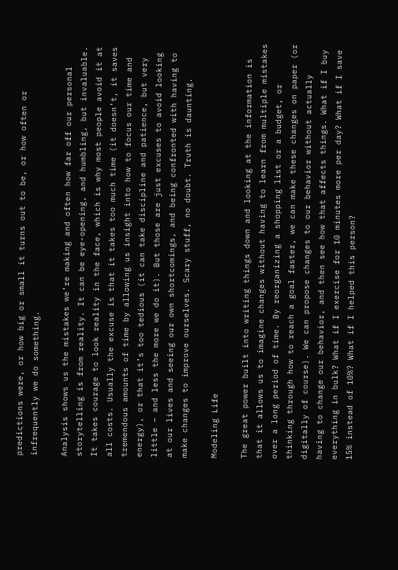predictions were, or how big or small it turns out to be, or how often or infrequently we do something.

Analysis shows us the mistakes we’re making and often how far off our personal storytelling is from reality. It can be eye-opening, and humbling, but invaluable. It takes courage to look reality in the face, which is why most people avoid it at all costs. Usually the excuse is that it takes too much time (it doesn’t, it saves tremendous amounts of time by allowing us insight into how to focus our time and energy), or that it’s too tedious (it can take discipline and patience, but very little – and less the more we do it). But those are just excuses to avoid looking at our lives and seeing our own shortcomings, and being confronted with having to make changes to improve ourselves. Scary stuff, no doubt. Truth is daunting.

Modeling Life

The great power built into writing things down and looking at the information is that it allows us to imagine changes without having to learn from multiple mistakes over a long period of time. By reorganizing a shopping list or a budget, or thinking through how to reach a goal faster, we can make these changes on paper (or digitally of course). We can propose changes to our behavior without actually having to change our behavior, and then see how that affects things. What if I buy everything in bulk? What if I exercise for 10 minutes more per day? What if I save 15% instead of 10%? What if I helped this person?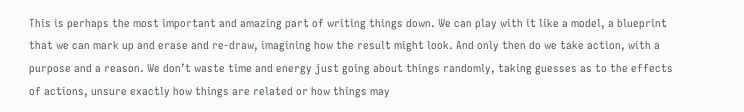This is perhaps the most important and amazing part of writing things down. We can play with it like a model, a blueprint that we can mark up and erase and re-draw, imagining how the result might look. And only then do we take action, with a purpose and a reason. We don’t waste time and energy just going about things randomly, taking guesses as to the effects of actions, unsure exactly how things are related or how things may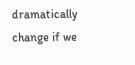dramatically change if we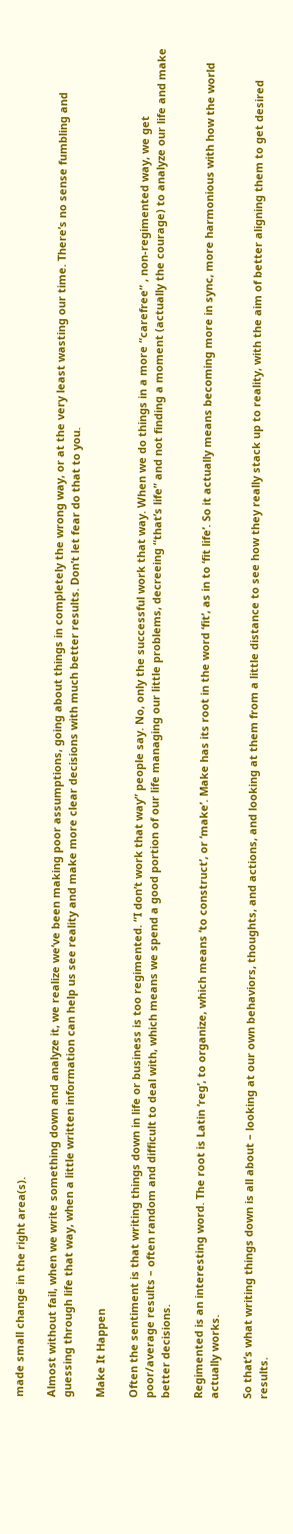made small change in the right area(s).

Almost without fail, when we write something down and analyze it, we realize we’ve been making poor assumptions, going about things in completely the wrong way, or at the very least wasting our time. There’s no sense fumbling and guessing through life that way, when a little written information can help us see reality and make more clear decisions with much better results. Don’t let fear do that to you.

Make It Happen

Often the sentiment is that writing things down in life or business is too regimented. “I don’t work that way” people say. No, only the successful work that way. When we do things in a more “carefree” , non-regimented way, we get poor/average results – often random and difficult to deal with, which means we spend a good portion of our life managing our little problems, decreeing “that’s life” and not finding a moment (actually the courage) to analyze our life and make better decisions.

Regimented is an interesting word. The root is Latin ‘reg’, to organize, which means ‘to construct’, or ‘make’. Make has its root in the word ‘fit’, as in to ‘fit life’. So it actually means becoming more in sync, more harmonious with how the world actually works.

So that’s what writing things down is all about – looking at our own behaviors, thoughts, and actions, and looking at them from a little distance to see how they really stack up to reality, with the aim of better aligning them to get desired results.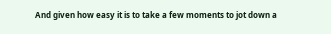And given how easy it is to take a few moments to jot down a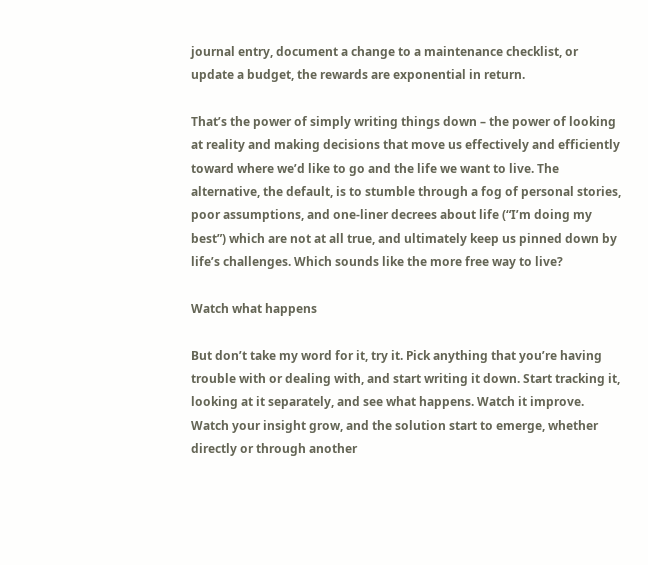journal entry, document a change to a maintenance checklist, or update a budget, the rewards are exponential in return.

That’s the power of simply writing things down – the power of looking at reality and making decisions that move us effectively and efficiently toward where we’d like to go and the life we want to live. The alternative, the default, is to stumble through a fog of personal stories, poor assumptions, and one-liner decrees about life (“I’m doing my best”) which are not at all true, and ultimately keep us pinned down by life’s challenges. Which sounds like the more free way to live?

Watch what happens

But don’t take my word for it, try it. Pick anything that you’re having trouble with or dealing with, and start writing it down. Start tracking it, looking at it separately, and see what happens. Watch it improve. Watch your insight grow, and the solution start to emerge, whether directly or through another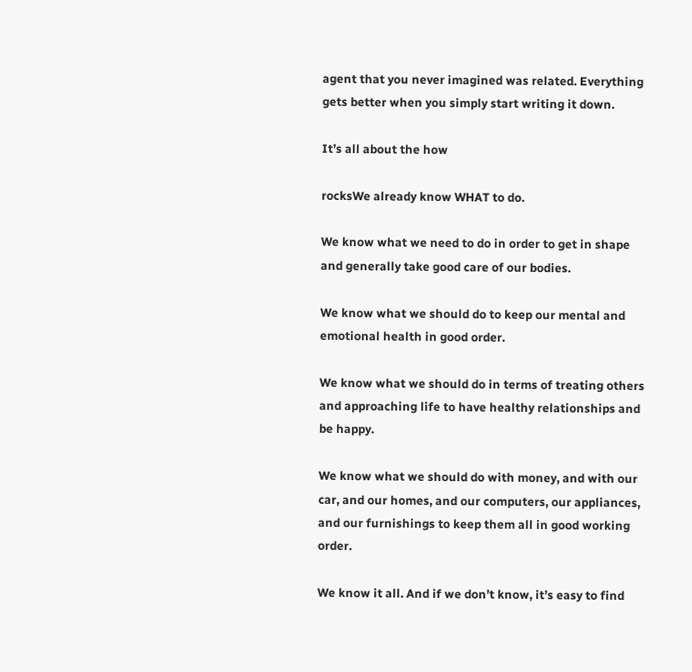agent that you never imagined was related. Everything gets better when you simply start writing it down.

It’s all about the how

rocksWe already know WHAT to do.

We know what we need to do in order to get in shape and generally take good care of our bodies.

We know what we should do to keep our mental and emotional health in good order.

We know what we should do in terms of treating others and approaching life to have healthy relationships and be happy.

We know what we should do with money, and with our car, and our homes, and our computers, our appliances, and our furnishings to keep them all in good working order.

We know it all. And if we don’t know, it’s easy to find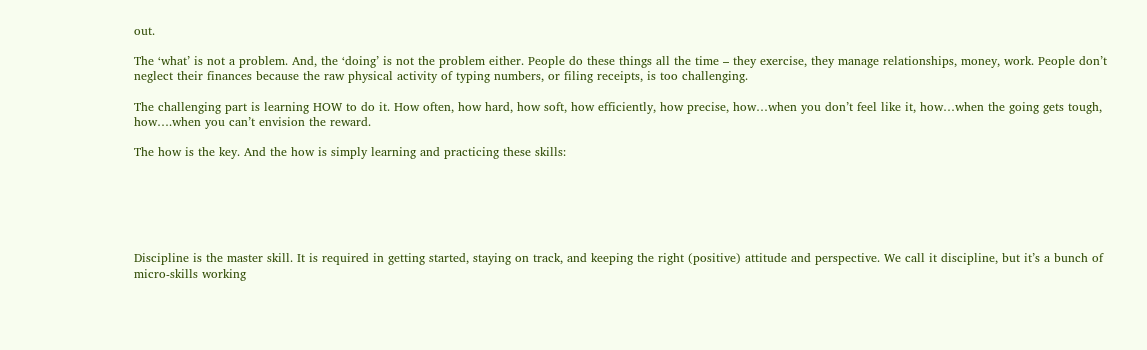out.

The ‘what’ is not a problem. And, the ‘doing’ is not the problem either. People do these things all the time – they exercise, they manage relationships, money, work. People don’t neglect their finances because the raw physical activity of typing numbers, or filing receipts, is too challenging.

The challenging part is learning HOW to do it. How often, how hard, how soft, how efficiently, how precise, how…when you don’t feel like it, how…when the going gets tough, how….when you can’t envision the reward.

The how is the key. And the how is simply learning and practicing these skills:






Discipline is the master skill. It is required in getting started, staying on track, and keeping the right (positive) attitude and perspective. We call it discipline, but it’s a bunch of micro-skills working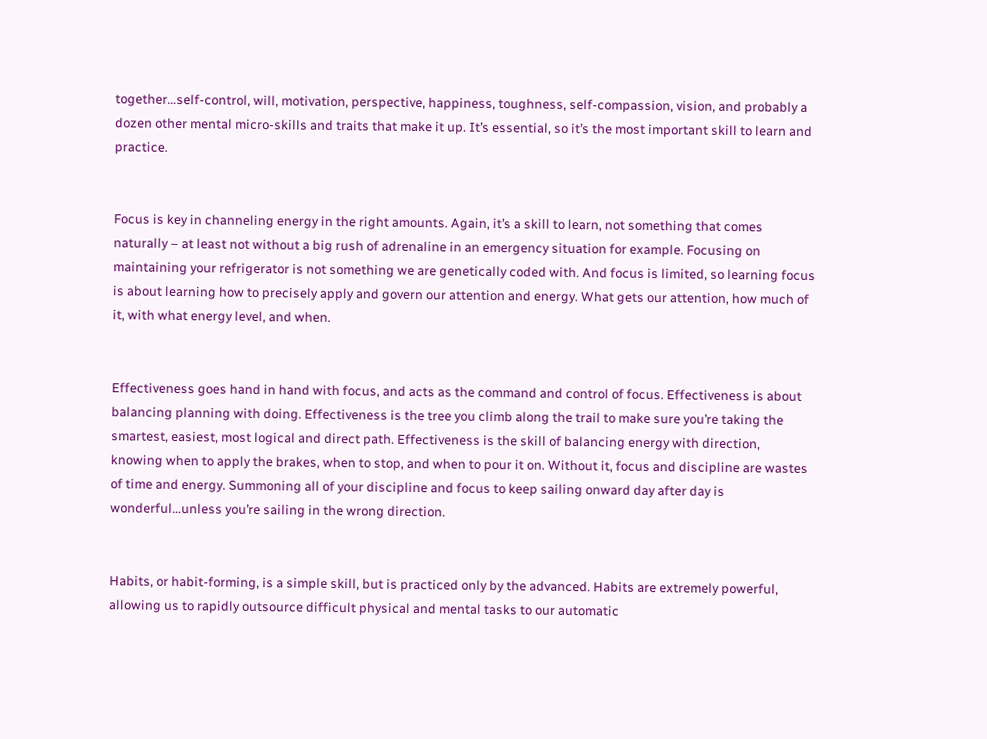together…self-control, will, motivation, perspective, happiness, toughness, self-compassion, vision, and probably a dozen other mental micro-skills and traits that make it up. It’s essential, so it’s the most important skill to learn and practice.


Focus is key in channeling energy in the right amounts. Again, it’s a skill to learn, not something that comes naturally – at least not without a big rush of adrenaline in an emergency situation for example. Focusing on maintaining your refrigerator is not something we are genetically coded with. And focus is limited, so learning focus is about learning how to precisely apply and govern our attention and energy. What gets our attention, how much of it, with what energy level, and when.


Effectiveness goes hand in hand with focus, and acts as the command and control of focus. Effectiveness is about balancing planning with doing. Effectiveness is the tree you climb along the trail to make sure you’re taking the smartest, easiest, most logical and direct path. Effectiveness is the skill of balancing energy with direction, knowing when to apply the brakes, when to stop, and when to pour it on. Without it, focus and discipline are wastes of time and energy. Summoning all of your discipline and focus to keep sailing onward day after day is wonderful…unless you’re sailing in the wrong direction.


Habits, or habit-forming, is a simple skill, but is practiced only by the advanced. Habits are extremely powerful, allowing us to rapidly outsource difficult physical and mental tasks to our automatic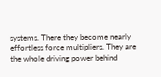systems. There they become nearly effortless force multipliers. They are the whole driving power behind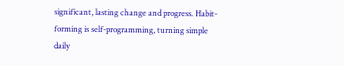significant, lasting change and progress. Habit-forming is self-programming, turning simple daily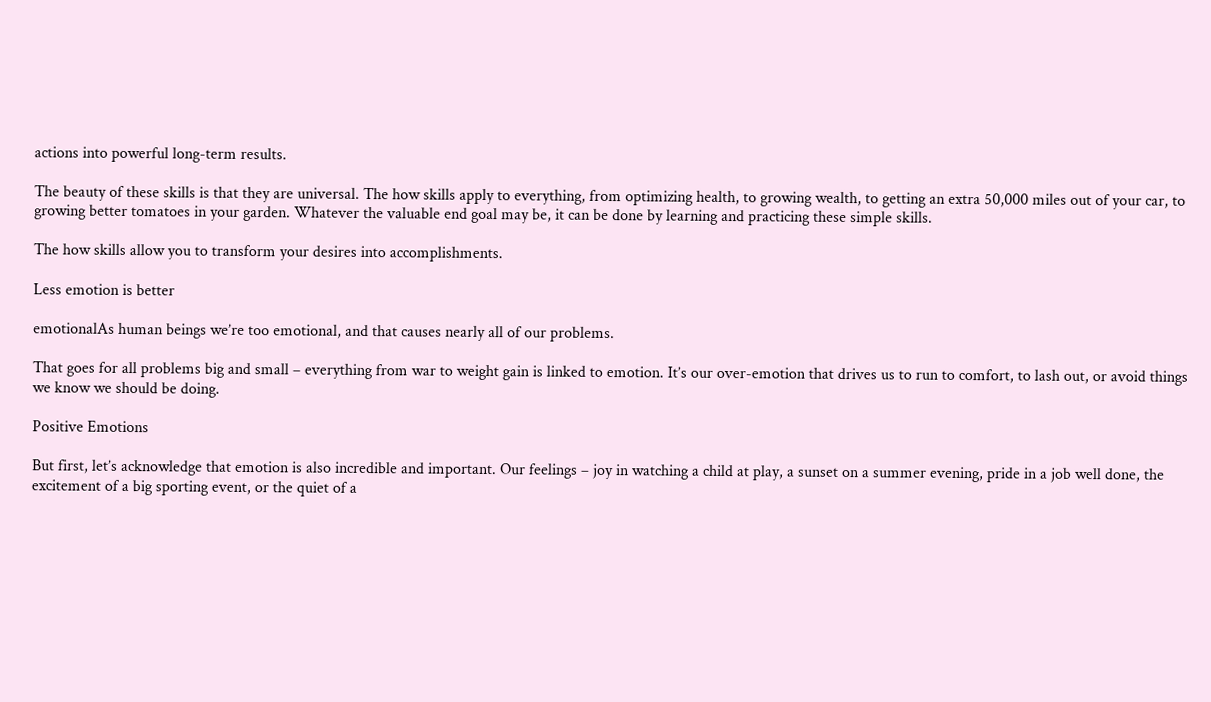actions into powerful long-term results.

The beauty of these skills is that they are universal. The how skills apply to everything, from optimizing health, to growing wealth, to getting an extra 50,000 miles out of your car, to growing better tomatoes in your garden. Whatever the valuable end goal may be, it can be done by learning and practicing these simple skills.

The how skills allow you to transform your desires into accomplishments.

Less emotion is better

emotionalAs human beings we’re too emotional, and that causes nearly all of our problems.

That goes for all problems big and small – everything from war to weight gain is linked to emotion. It’s our over-emotion that drives us to run to comfort, to lash out, or avoid things we know we should be doing.

Positive Emotions

But first, let’s acknowledge that emotion is also incredible and important. Our feelings – joy in watching a child at play, a sunset on a summer evening, pride in a job well done, the excitement of a big sporting event, or the quiet of a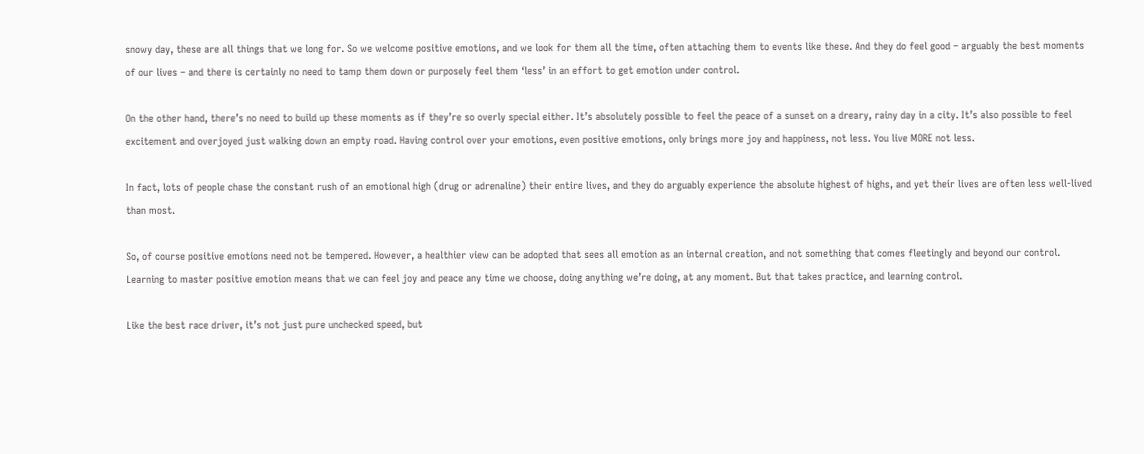snowy day, these are all things that we long for. So we welcome positive emotions, and we look for them all the time, often attaching them to events like these. And they do feel good – arguably the best moments of our lives – and there is certainly no need to tamp them down or purposely feel them ‘less’ in an effort to get emotion under control.

On the other hand, there’s no need to build up these moments as if they’re so overly special either. It’s absolutely possible to feel the peace of a sunset on a dreary, rainy day in a city. It’s also possible to feel excitement and overjoyed just walking down an empty road. Having control over your emotions, even positive emotions, only brings more joy and happiness, not less. You live MORE not less.

In fact, lots of people chase the constant rush of an emotional high (drug or adrenaline) their entire lives, and they do arguably experience the absolute highest of highs, and yet their lives are often less well-lived than most.

So, of course positive emotions need not be tempered. However, a healthier view can be adopted that sees all emotion as an internal creation, and not something that comes fleetingly and beyond our control. Learning to master positive emotion means that we can feel joy and peace any time we choose, doing anything we’re doing, at any moment. But that takes practice, and learning control.

Like the best race driver, it’s not just pure unchecked speed, but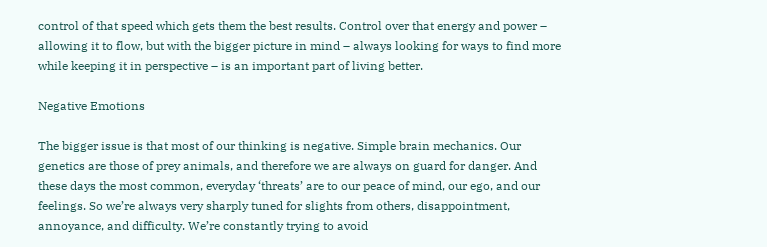control of that speed which gets them the best results. Control over that energy and power – allowing it to flow, but with the bigger picture in mind – always looking for ways to find more while keeping it in perspective – is an important part of living better.

Negative Emotions

The bigger issue is that most of our thinking is negative. Simple brain mechanics. Our genetics are those of prey animals, and therefore we are always on guard for danger. And these days the most common, everyday ‘threats’ are to our peace of mind, our ego, and our feelings. So we’re always very sharply tuned for slights from others, disappointment, annoyance, and difficulty. We’re constantly trying to avoid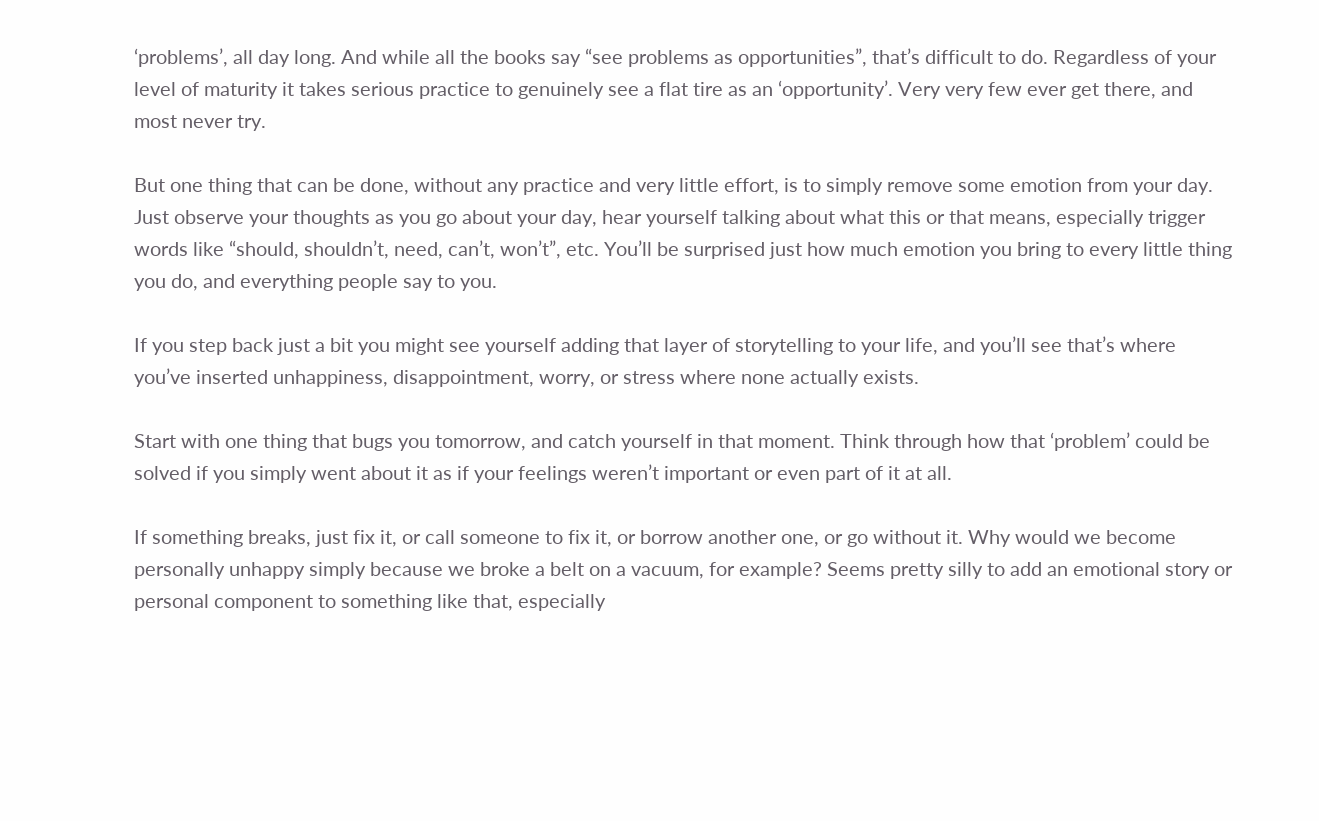‘problems’, all day long. And while all the books say “see problems as opportunities”, that’s difficult to do. Regardless of your level of maturity it takes serious practice to genuinely see a flat tire as an ‘opportunity’. Very very few ever get there, and most never try.

But one thing that can be done, without any practice and very little effort, is to simply remove some emotion from your day. Just observe your thoughts as you go about your day, hear yourself talking about what this or that means, especially trigger words like “should, shouldn’t, need, can’t, won’t”, etc. You’ll be surprised just how much emotion you bring to every little thing you do, and everything people say to you.

If you step back just a bit you might see yourself adding that layer of storytelling to your life, and you’ll see that’s where you’ve inserted unhappiness, disappointment, worry, or stress where none actually exists.

Start with one thing that bugs you tomorrow, and catch yourself in that moment. Think through how that ‘problem’ could be solved if you simply went about it as if your feelings weren’t important or even part of it at all.

If something breaks, just fix it, or call someone to fix it, or borrow another one, or go without it. Why would we become personally unhappy simply because we broke a belt on a vacuum, for example? Seems pretty silly to add an emotional story or personal component to something like that, especially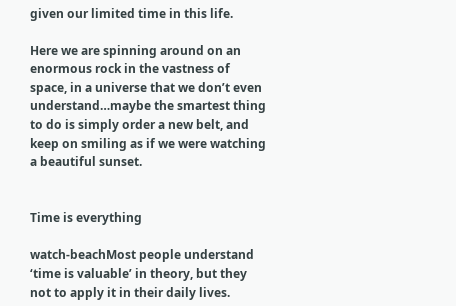given our limited time in this life.

Here we are spinning around on an enormous rock in the vastness of space, in a universe that we don’t even understand…maybe the smartest thing to do is simply order a new belt, and keep on smiling as if we were watching a beautiful sunset.


Time is everything

watch-beachMost people understand ‘time is valuable’ in theory, but they not to apply it in their daily lives.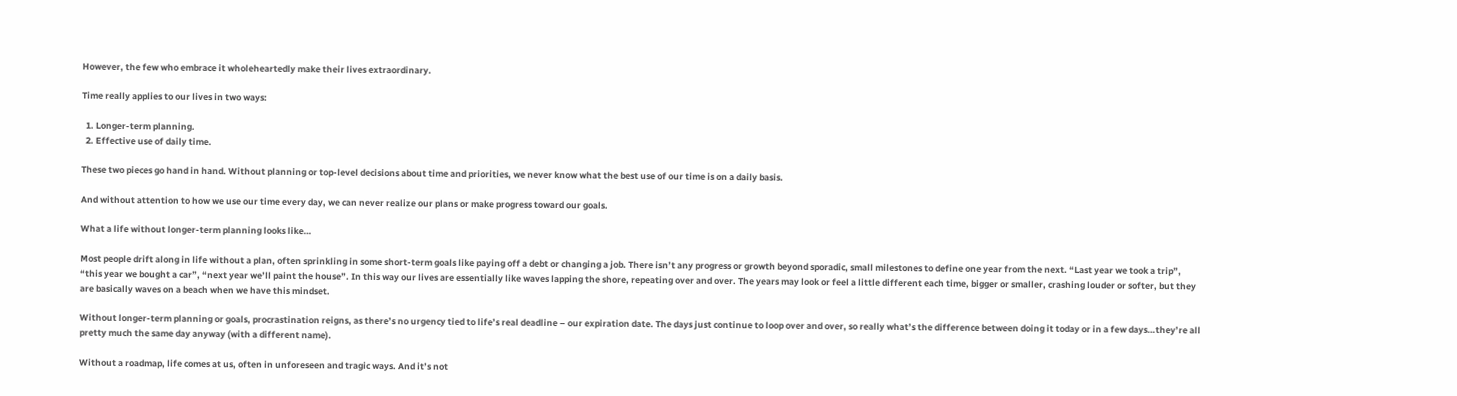However, the few who embrace it wholeheartedly make their lives extraordinary.

Time really applies to our lives in two ways:

  1. Longer-term planning.
  2. Effective use of daily time.

These two pieces go hand in hand. Without planning or top-level decisions about time and priorities, we never know what the best use of our time is on a daily basis.

And without attention to how we use our time every day, we can never realize our plans or make progress toward our goals.

What a life without longer-term planning looks like…

Most people drift along in life without a plan, often sprinkling in some short-term goals like paying off a debt or changing a job. There isn’t any progress or growth beyond sporadic, small milestones to define one year from the next. “Last year we took a trip”, “this year we bought a car”, “next year we’ll paint the house”. In this way our lives are essentially like waves lapping the shore, repeating over and over. The years may look or feel a little different each time, bigger or smaller, crashing louder or softer, but they are basically waves on a beach when we have this mindset.

Without longer-term planning or goals, procrastination reigns, as there’s no urgency tied to life’s real deadline – our expiration date. The days just continue to loop over and over, so really what’s the difference between doing it today or in a few days…they’re all pretty much the same day anyway (with a different name).

Without a roadmap, life comes at us, often in unforeseen and tragic ways. And it’s not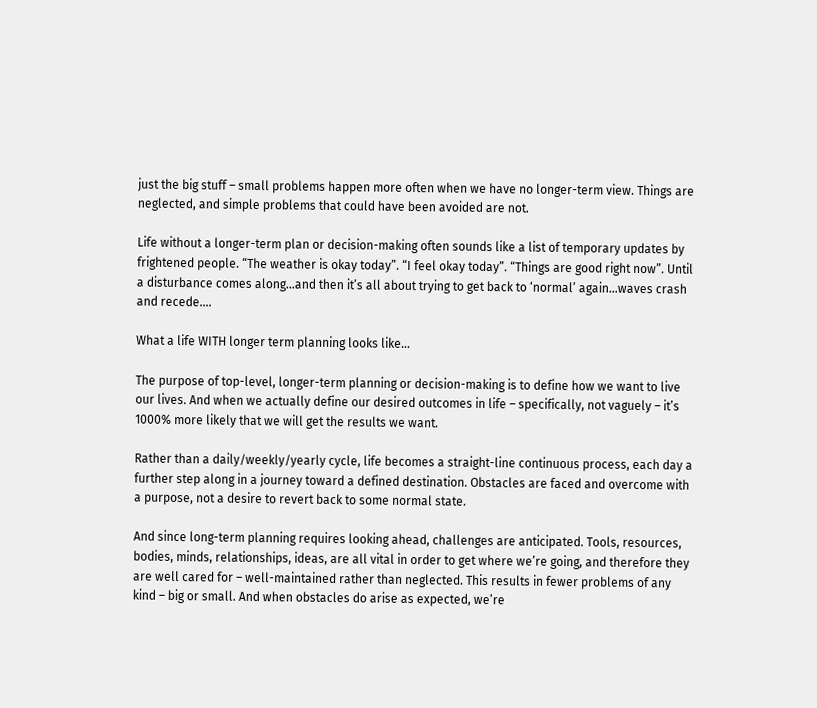just the big stuff – small problems happen more often when we have no longer-term view. Things are neglected, and simple problems that could have been avoided are not.

Life without a longer-term plan or decision-making often sounds like a list of temporary updates by frightened people. “The weather is okay today”. “I feel okay today”. “Things are good right now”. Until a disturbance comes along…and then it’s all about trying to get back to ‘normal’ again…waves crash and recede….

What a life WITH longer term planning looks like…

The purpose of top-level, longer-term planning or decision-making is to define how we want to live our lives. And when we actually define our desired outcomes in life – specifically, not vaguely – it’s 1000% more likely that we will get the results we want.

Rather than a daily/weekly/yearly cycle, life becomes a straight-line continuous process, each day a further step along in a journey toward a defined destination. Obstacles are faced and overcome with a purpose, not a desire to revert back to some normal state.

And since long-term planning requires looking ahead, challenges are anticipated. Tools, resources, bodies, minds, relationships, ideas, are all vital in order to get where we’re going, and therefore they are well cared for – well-maintained rather than neglected. This results in fewer problems of any kind – big or small. And when obstacles do arise as expected, we’re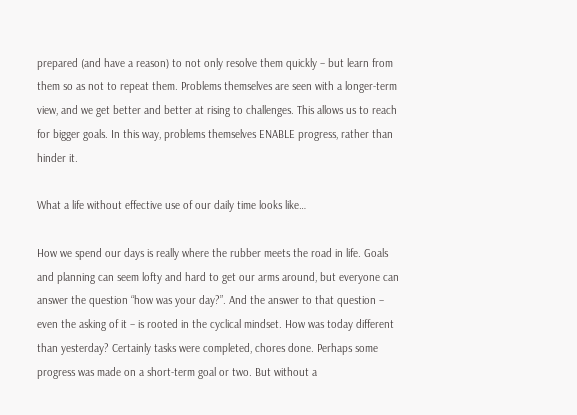prepared (and have a reason) to not only resolve them quickly – but learn from them so as not to repeat them. Problems themselves are seen with a longer-term view, and we get better and better at rising to challenges. This allows us to reach for bigger goals. In this way, problems themselves ENABLE progress, rather than hinder it.

What a life without effective use of our daily time looks like…

How we spend our days is really where the rubber meets the road in life. Goals and planning can seem lofty and hard to get our arms around, but everyone can answer the question “how was your day?”. And the answer to that question – even the asking of it – is rooted in the cyclical mindset. How was today different than yesterday? Certainly tasks were completed, chores done. Perhaps some progress was made on a short-term goal or two. But without a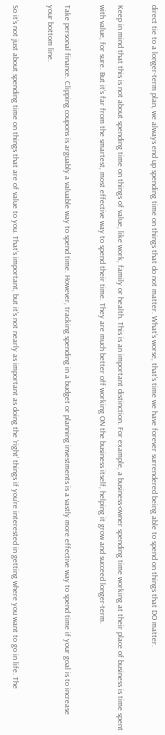direct tie to a longer-term plan, we always end up spending time on things that do not matter. What’s worse, that’s time we have forever surrendered being able to spend on things that DO matter.

Keep in mind that this is not about spending time on things of value, like work, family or health. This is an important distinction. For example, a business-owner spending time working at their place of business is time spent with value, for sure. But it’s far from the smartest, most effective way to spend their time. They are much better off working ON the business itself, helping it grow and succeed longer-term.

Take personal finance. Clipping coupons is arguably a valuable way to spend time. However, tracking spending in a budget or planning investments is a vastly more effective way to spend time if your goal is to increase your bottom line.

So it’s not just about spending time on things that are of value to you. That’s important, but it’s not nearly as important as doing the ‘right’ things if you’re interested in getting where you want to go in life. The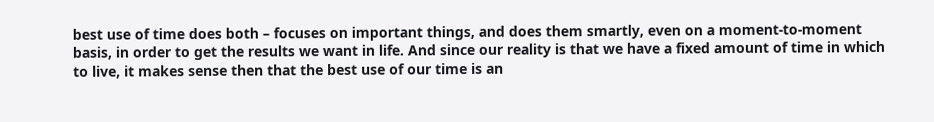best use of time does both – focuses on important things, and does them smartly, even on a moment-to-moment basis, in order to get the results we want in life. And since our reality is that we have a fixed amount of time in which to live, it makes sense then that the best use of our time is an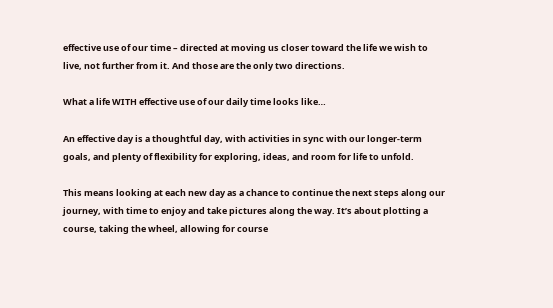effective use of our time – directed at moving us closer toward the life we wish to live, not further from it. And those are the only two directions.

What a life WITH effective use of our daily time looks like…

An effective day is a thoughtful day, with activities in sync with our longer-term goals, and plenty of flexibility for exploring, ideas, and room for life to unfold.

This means looking at each new day as a chance to continue the next steps along our journey, with time to enjoy and take pictures along the way. It’s about plotting a course, taking the wheel, allowing for course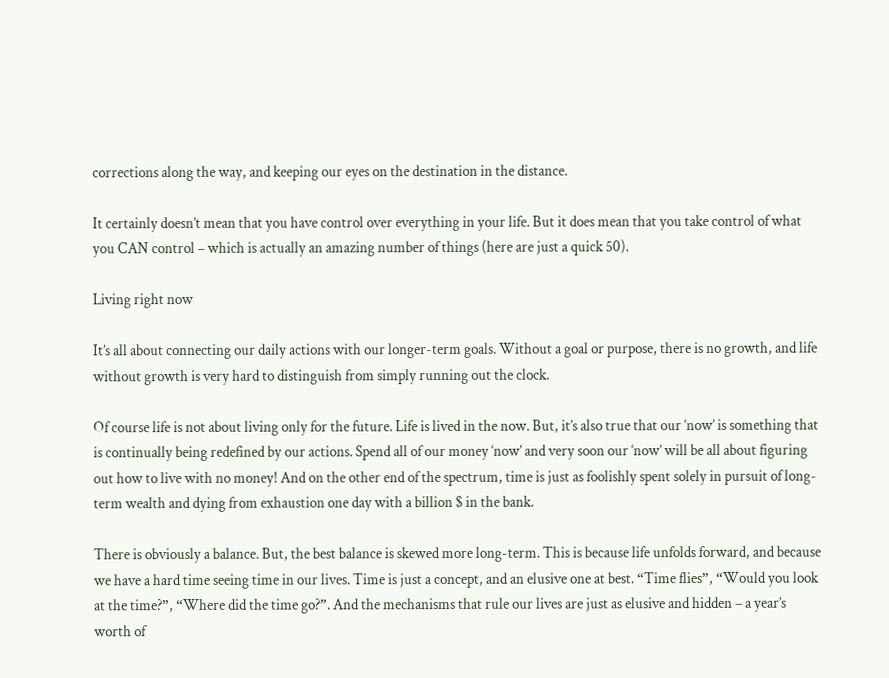corrections along the way, and keeping our eyes on the destination in the distance.

It certainly doesn’t mean that you have control over everything in your life. But it does mean that you take control of what you CAN control – which is actually an amazing number of things (here are just a quick 50).

Living right now

It’s all about connecting our daily actions with our longer-term goals. Without a goal or purpose, there is no growth, and life without growth is very hard to distinguish from simply running out the clock.

Of course life is not about living only for the future. Life is lived in the now. But, it’s also true that our ‘now’ is something that is continually being redefined by our actions. Spend all of our money ‘now’ and very soon our ‘now’ will be all about figuring out how to live with no money! And on the other end of the spectrum, time is just as foolishly spent solely in pursuit of long-term wealth and dying from exhaustion one day with a billion $ in the bank.

There is obviously a balance. But, the best balance is skewed more long-term. This is because life unfolds forward, and because we have a hard time seeing time in our lives. Time is just a concept, and an elusive one at best. “Time flies”, “Would you look at the time?”, “Where did the time go?”. And the mechanisms that rule our lives are just as elusive and hidden – a year’s worth of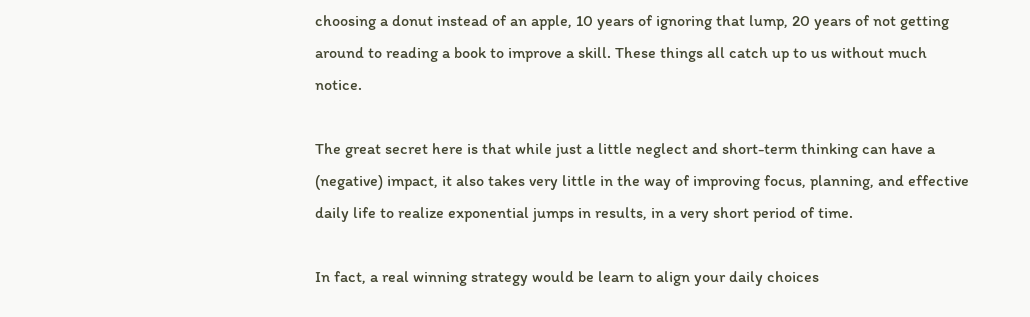choosing a donut instead of an apple, 10 years of ignoring that lump, 20 years of not getting around to reading a book to improve a skill. These things all catch up to us without much notice.

The great secret here is that while just a little neglect and short-term thinking can have a (negative) impact, it also takes very little in the way of improving focus, planning, and effective daily life to realize exponential jumps in results, in a very short period of time.

In fact, a real winning strategy would be learn to align your daily choices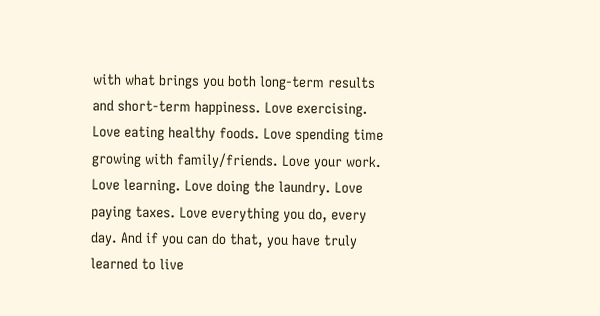with what brings you both long-term results and short-term happiness. Love exercising. Love eating healthy foods. Love spending time growing with family/friends. Love your work. Love learning. Love doing the laundry. Love paying taxes. Love everything you do, every day. And if you can do that, you have truly learned to live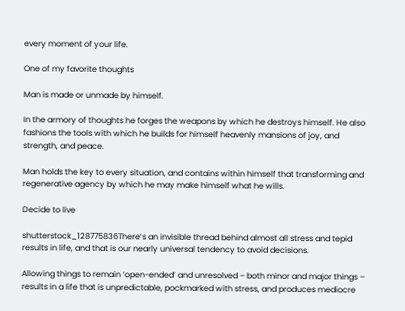every moment of your life.

One of my favorite thoughts

Man is made or unmade by himself.

In the armory of thoughts he forges the weapons by which he destroys himself. He also fashions the tools with which he builds for himself heavenly mansions of joy, and strength, and peace.

Man holds the key to every situation, and contains within himself that transforming and regenerative agency by which he may make himself what he wills.

Decide to live

shutterstock_128775836There’s an invisible thread behind almost all stress and tepid results in life, and that is our nearly universal tendency to avoid decisions.

Allowing things to remain ‘open-ended’ and unresolved – both minor and major things – results in a life that is unpredictable, pockmarked with stress, and produces mediocre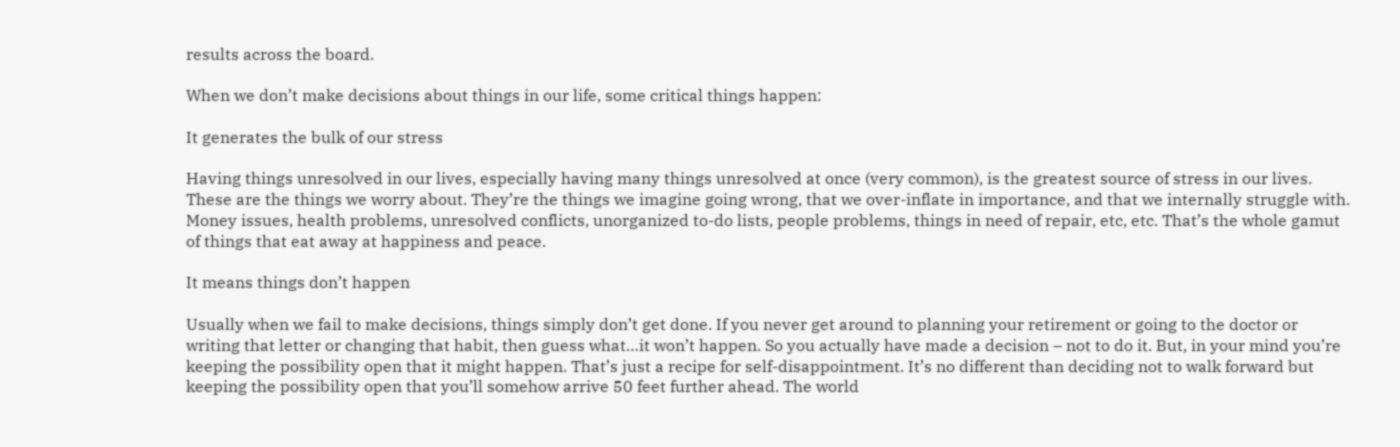results across the board.

When we don’t make decisions about things in our life, some critical things happen:

It generates the bulk of our stress

Having things unresolved in our lives, especially having many things unresolved at once (very common), is the greatest source of stress in our lives. These are the things we worry about. They’re the things we imagine going wrong, that we over-inflate in importance, and that we internally struggle with. Money issues, health problems, unresolved conflicts, unorganized to-do lists, people problems, things in need of repair, etc, etc. That’s the whole gamut of things that eat away at happiness and peace.

It means things don’t happen

Usually when we fail to make decisions, things simply don’t get done. If you never get around to planning your retirement or going to the doctor or writing that letter or changing that habit, then guess what…it won’t happen. So you actually have made a decision – not to do it. But, in your mind you’re keeping the possibility open that it might happen. That’s just a recipe for self-disappointment. It’s no different than deciding not to walk forward but keeping the possibility open that you’ll somehow arrive 50 feet further ahead. The world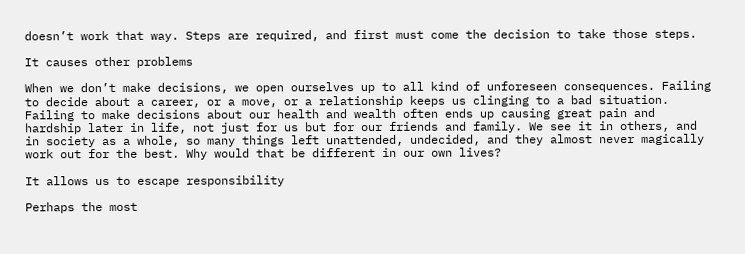doesn’t work that way. Steps are required, and first must come the decision to take those steps.

It causes other problems

When we don’t make decisions, we open ourselves up to all kind of unforeseen consequences. Failing to decide about a career, or a move, or a relationship keeps us clinging to a bad situation. Failing to make decisions about our health and wealth often ends up causing great pain and hardship later in life, not just for us but for our friends and family. We see it in others, and in society as a whole, so many things left unattended, undecided, and they almost never magically work out for the best. Why would that be different in our own lives?

It allows us to escape responsibility

Perhaps the most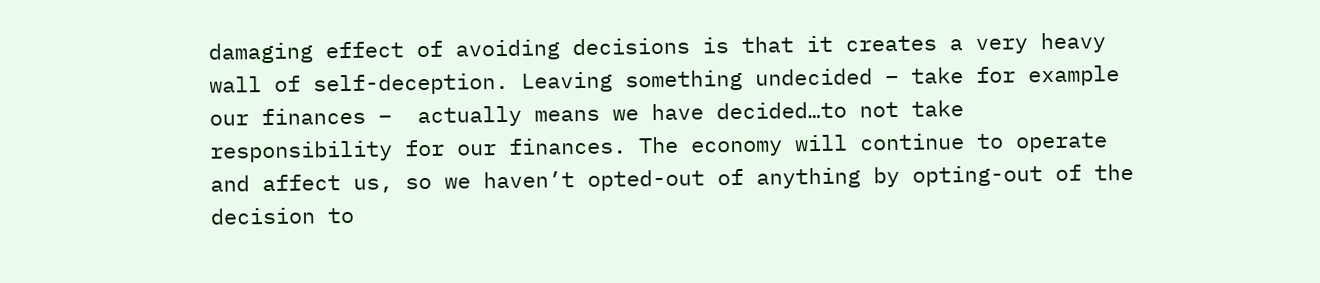damaging effect of avoiding decisions is that it creates a very heavy wall of self-deception. Leaving something undecided – take for example our finances –  actually means we have decided…to not take responsibility for our finances. The economy will continue to operate and affect us, so we haven’t opted-out of anything by opting-out of the decision to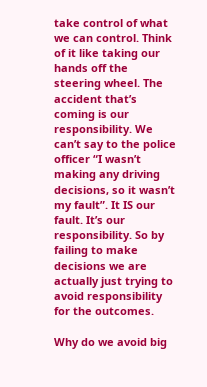take control of what we can control. Think of it like taking our hands off the steering wheel. The accident that’s coming is our responsibility. We can’t say to the police officer “I wasn’t making any driving decisions, so it wasn’t my fault”. It IS our fault. It’s our responsibility. So by failing to make decisions we are actually just trying to avoid responsibility for the outcomes.

Why do we avoid big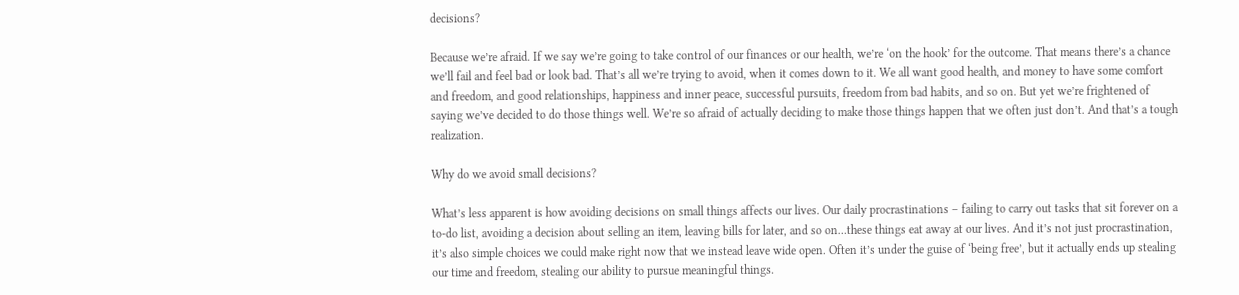decisions?

Because we’re afraid. If we say we’re going to take control of our finances or our health, we’re ‘on the hook’ for the outcome. That means there’s a chance we’ll fail and feel bad or look bad. That’s all we’re trying to avoid, when it comes down to it. We all want good health, and money to have some comfort and freedom, and good relationships, happiness and inner peace, successful pursuits, freedom from bad habits, and so on. But yet we’re frightened of saying we’ve decided to do those things well. We’re so afraid of actually deciding to make those things happen that we often just don’t. And that’s a tough realization.

Why do we avoid small decisions?

What’s less apparent is how avoiding decisions on small things affects our lives. Our daily procrastinations – failing to carry out tasks that sit forever on a to-do list, avoiding a decision about selling an item, leaving bills for later, and so on…these things eat away at our lives. And it’s not just procrastination, it’s also simple choices we could make right now that we instead leave wide open. Often it’s under the guise of ‘being free’, but it actually ends up stealing our time and freedom, stealing our ability to pursue meaningful things.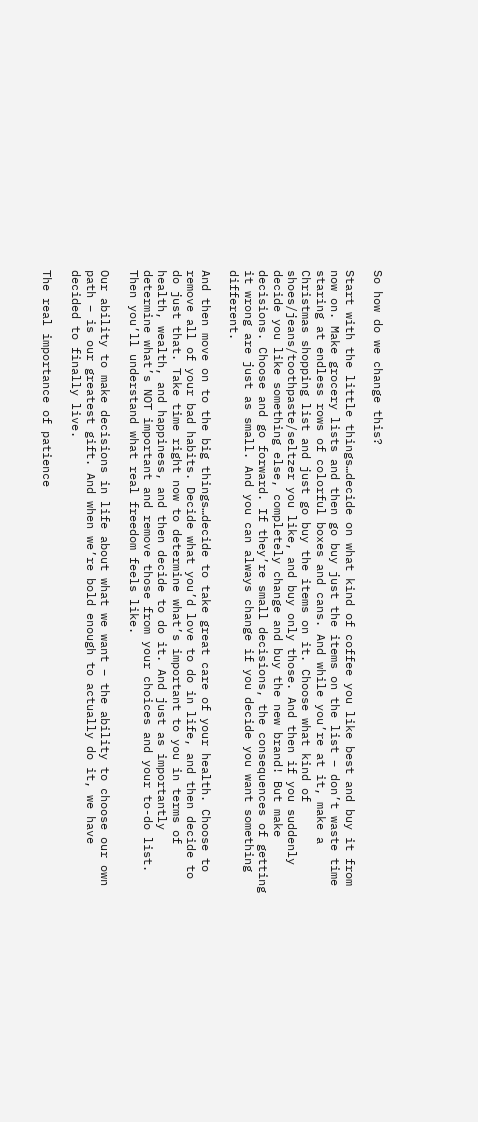So how do we change this?

Start with the little things…decide on what kind of coffee you like best and buy it from now on. Make grocery lists and then go buy just the items on the list – don’t waste time staring at endless rows of colorful boxes and cans. And while you’re at it, make a Christmas shopping list and just go buy the items on it. Choose what kind of shoes/jeans/toothpaste/seltzer you like, and buy only those. And then if you suddenly decide you like something else, completely change and buy the new brand! But make decisions. Choose and go forward. If they’re small decisions, the consequences of getting it wrong are just as small. And you can always change if you decide you want something different.

And then move on to the big things…decide to take great care of your health. Choose to remove all of your bad habits. Decide what you’d love to do in life, and then decide to do just that. Take time right now to determine what’s important to you in terms of health, wealth, and happiness, and then decide to do it. And just as importantly determine what’s NOT important and remove those from your choices and your to-do list. Then you’ll understand what real freedom feels like.

Our ability to make decisions in life about what we want – the ability to choose our own path – is our greatest gift. And when we’re bold enough to actually do it, we have decided to finally live.

The real importance of patience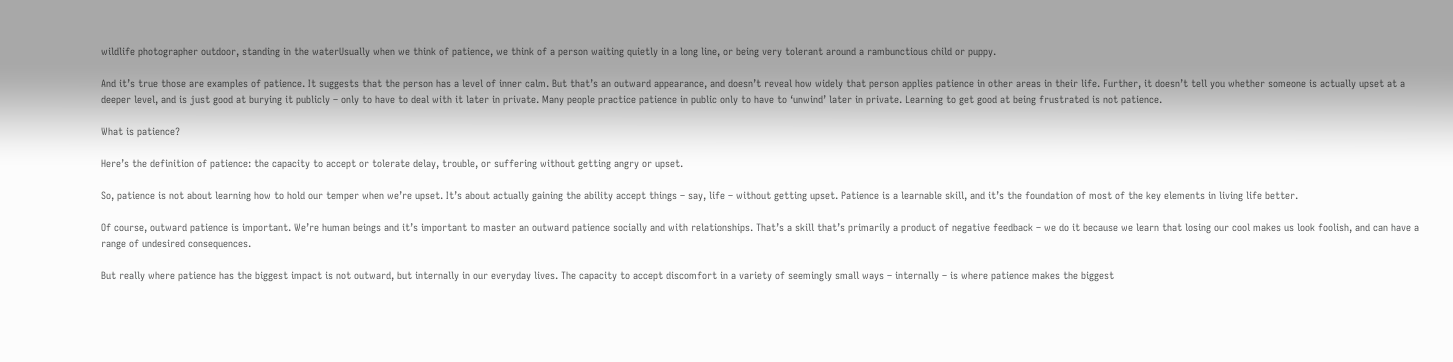wildlife photographer outdoor, standing in the waterUsually when we think of patience, we think of a person waiting quietly in a long line, or being very tolerant around a rambunctious child or puppy.

And it’s true those are examples of patience. It suggests that the person has a level of inner calm. But that’s an outward appearance, and doesn’t reveal how widely that person applies patience in other areas in their life. Further, it doesn’t tell you whether someone is actually upset at a deeper level, and is just good at burying it publicly – only to have to deal with it later in private. Many people practice patience in public only to have to ‘unwind’ later in private. Learning to get good at being frustrated is not patience.

What is patience?

Here’s the definition of patience: the capacity to accept or tolerate delay, trouble, or suffering without getting angry or upset.

So, patience is not about learning how to hold our temper when we’re upset. It’s about actually gaining the ability accept things – say, life – without getting upset. Patience is a learnable skill, and it’s the foundation of most of the key elements in living life better.

Of course, outward patience is important. We’re human beings and it’s important to master an outward patience socially and with relationships. That’s a skill that’s primarily a product of negative feedback – we do it because we learn that losing our cool makes us look foolish, and can have a range of undesired consequences.

But really where patience has the biggest impact is not outward, but internally in our everyday lives. The capacity to accept discomfort in a variety of seemingly small ways – internally – is where patience makes the biggest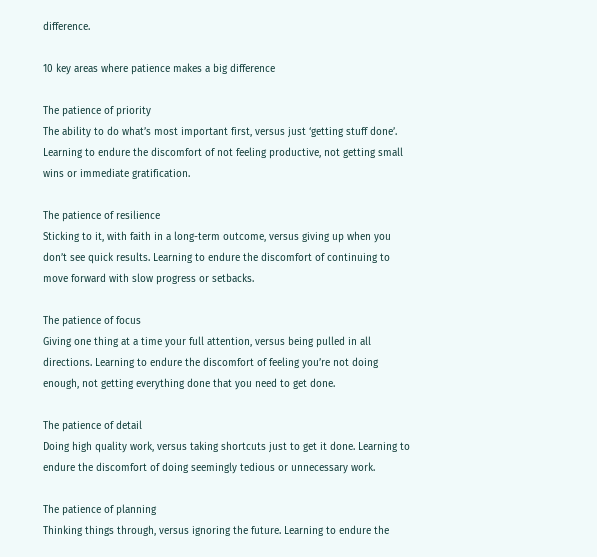difference.

10 key areas where patience makes a big difference

The patience of priority
The ability to do what’s most important first, versus just ‘getting stuff done’. Learning to endure the discomfort of not feeling productive, not getting small wins or immediate gratification.

The patience of resilience
Sticking to it, with faith in a long-term outcome, versus giving up when you don’t see quick results. Learning to endure the discomfort of continuing to move forward with slow progress or setbacks.

The patience of focus
Giving one thing at a time your full attention, versus being pulled in all directions. Learning to endure the discomfort of feeling you’re not doing enough, not getting everything done that you need to get done.

The patience of detail
Doing high quality work, versus taking shortcuts just to get it done. Learning to endure the discomfort of doing seemingly tedious or unnecessary work.

The patience of planning
Thinking things through, versus ignoring the future. Learning to endure the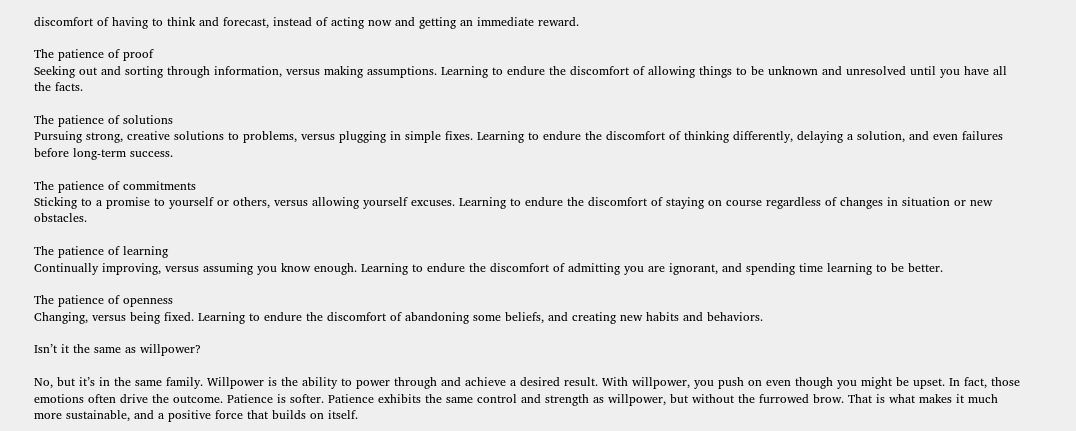discomfort of having to think and forecast, instead of acting now and getting an immediate reward.

The patience of proof
Seeking out and sorting through information, versus making assumptions. Learning to endure the discomfort of allowing things to be unknown and unresolved until you have all the facts.

The patience of solutions
Pursuing strong, creative solutions to problems, versus plugging in simple fixes. Learning to endure the discomfort of thinking differently, delaying a solution, and even failures before long-term success.

The patience of commitments
Sticking to a promise to yourself or others, versus allowing yourself excuses. Learning to endure the discomfort of staying on course regardless of changes in situation or new obstacles.

The patience of learning
Continually improving, versus assuming you know enough. Learning to endure the discomfort of admitting you are ignorant, and spending time learning to be better.

The patience of openness
Changing, versus being fixed. Learning to endure the discomfort of abandoning some beliefs, and creating new habits and behaviors.

Isn’t it the same as willpower?

No, but it’s in the same family. Willpower is the ability to power through and achieve a desired result. With willpower, you push on even though you might be upset. In fact, those emotions often drive the outcome. Patience is softer. Patience exhibits the same control and strength as willpower, but without the furrowed brow. That is what makes it much more sustainable, and a positive force that builds on itself.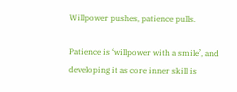Willpower pushes, patience pulls.

Patience is ‘willpower with a smile’, and developing it as core inner skill is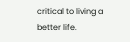critical to living a better life.